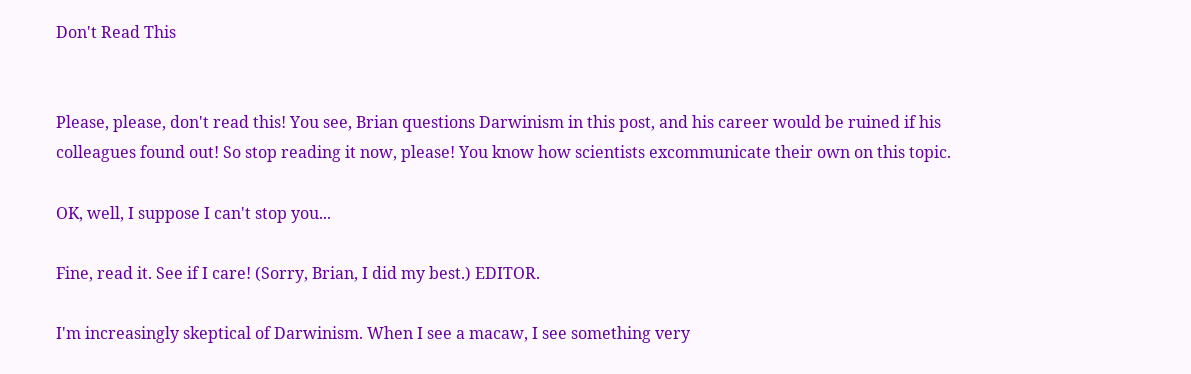Don't Read This


Please, please, don't read this! You see, Brian questions Darwinism in this post, and his career would be ruined if his colleagues found out! So stop reading it now, please! You know how scientists excommunicate their own on this topic.

OK, well, I suppose I can't stop you...

Fine, read it. See if I care! (Sorry, Brian, I did my best.) EDITOR.

I'm increasingly skeptical of Darwinism. When I see a macaw, I see something very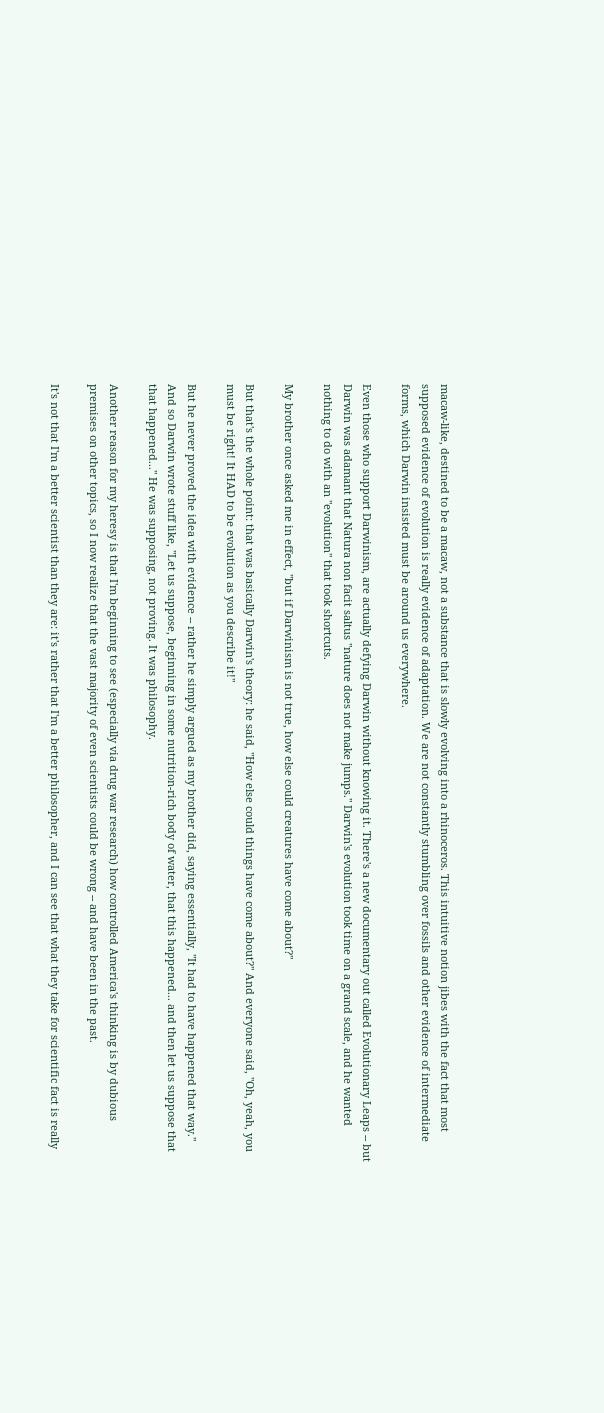macaw-like, destined to be a macaw, not a substance that is slowly evolving into a rhinoceros. This intuitive notion jibes with the fact that most supposed evidence of evolution is really evidence of adaptation. We are not constantly stumbling over fossils and other evidence of intermediate forms, which Darwin insisted must be around us everywhere.

Even those who support Darwinism, are actually defying Darwin without knowing it. There's a new documentary out called Evolutionary Leaps -- but Darwin was adamant that Natura non facit saltus "nature does not make jumps." Darwin's evolution took time on a grand scale, and he wanted nothing to do with an "evolution" that took shortcuts.

My brother once asked me in effect, "but if Darwinism is not true, how else could creatures have come about?"

But that's the whole point: that was basically Darwin's theory: he said, "How else could things have come about?" And everyone said, "Oh, yeah, you must be right! It HAD to be evolution as you describe it!"

But he never proved the idea with evidence -- rather he simply argued as my brother did, saying essentially, "It had to have happened that way." And so Darwin wrote stuff like, "Let us suppose, beginning in some nutrition-rich body of water, that this happened... and then let us suppose that that happened..." He was supposing, not proving. It was philosophy.

Another reason for my heresy is that I'm beginning to see (especially via drug war research) how controlled America's thinking is by dubious premises on other topics, so I now realize that the vast majority of even scientists could be wrong -- and have been in the past.

It's not that I'm a better scientist than they are: it's rather that I'm a better philosopher, and I can see that what they take for scientific fact is really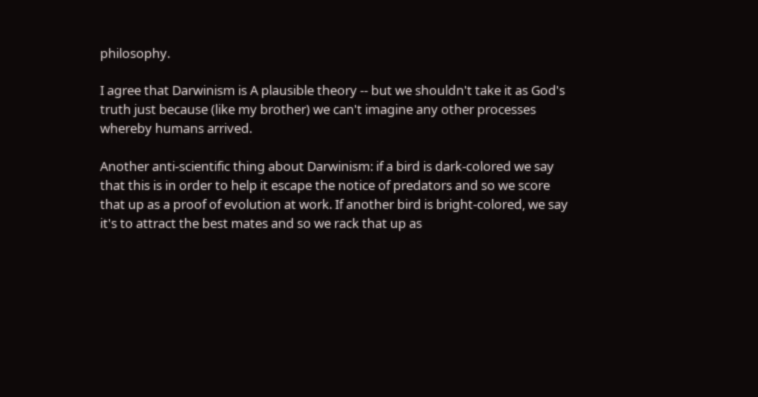philosophy.

I agree that Darwinism is A plausible theory -- but we shouldn't take it as God's truth just because (like my brother) we can't imagine any other processes whereby humans arrived.

Another anti-scientific thing about Darwinism: if a bird is dark-colored we say that this is in order to help it escape the notice of predators and so we score that up as a proof of evolution at work. If another bird is bright-colored, we say it's to attract the best mates and so we rack that up as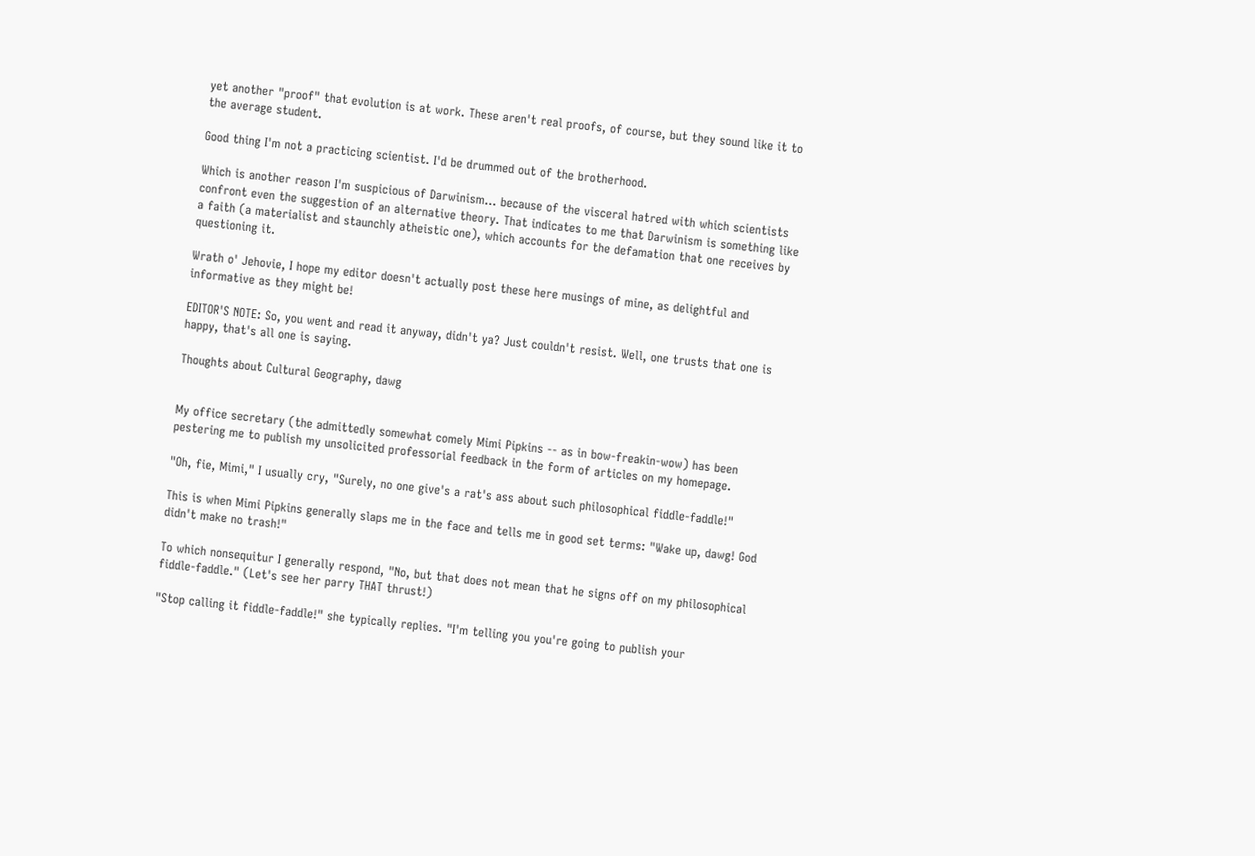yet another "proof" that evolution is at work. These aren't real proofs, of course, but they sound like it to the average student.

Good thing I'm not a practicing scientist. I'd be drummed out of the brotherhood.

Which is another reason I'm suspicious of Darwinism... because of the visceral hatred with which scientists confront even the suggestion of an alternative theory. That indicates to me that Darwinism is something like a faith (a materialist and staunchly atheistic one), which accounts for the defamation that one receives by questioning it.

Wrath o' Jehovie, I hope my editor doesn't actually post these here musings of mine, as delightful and informative as they might be!

EDITOR'S NOTE: So, you went and read it anyway, didn't ya? Just couldn't resist. Well, one trusts that one is happy, that's all one is saying.

Thoughts about Cultural Geography, dawg


My office secretary (the admittedly somewhat comely Mimi Pipkins -- as in bow-freakin-wow) has been pestering me to publish my unsolicited professorial feedback in the form of articles on my homepage.

"Oh, fie, Mimi," I usually cry, "Surely, no one give's a rat's ass about such philosophical fiddle-faddle!"

This is when Mimi Pipkins generally slaps me in the face and tells me in good set terms: "Wake up, dawg! God didn't make no trash!"

To which nonsequitur I generally respond, "No, but that does not mean that he signs off on my philosophical fiddle-faddle." (Let's see her parry THAT thrust!)

"Stop calling it fiddle-faddle!" she typically replies. "I'm telling you you're going to publish your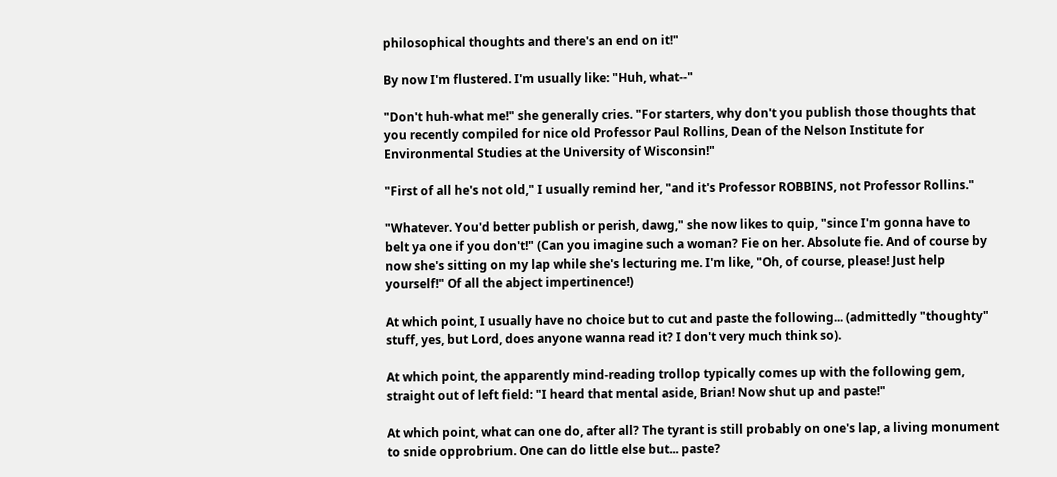philosophical thoughts and there's an end on it!"

By now I'm flustered. I'm usually like: "Huh, what--"

"Don't huh-what me!" she generally cries. "For starters, why don't you publish those thoughts that you recently compiled for nice old Professor Paul Rollins, Dean of the Nelson Institute for Environmental Studies at the University of Wisconsin!"

"First of all he's not old," I usually remind her, "and it's Professor ROBBINS, not Professor Rollins."

"Whatever. You'd better publish or perish, dawg," she now likes to quip, "since I'm gonna have to belt ya one if you don't!" (Can you imagine such a woman? Fie on her. Absolute fie. And of course by now she's sitting on my lap while she's lecturing me. I'm like, "Oh, of course, please! Just help yourself!" Of all the abject impertinence!)

At which point, I usually have no choice but to cut and paste the following... (admittedly "thoughty" stuff, yes, but Lord, does anyone wanna read it? I don't very much think so).

At which point, the apparently mind-reading trollop typically comes up with the following gem, straight out of left field: "I heard that mental aside, Brian! Now shut up and paste!"

At which point, what can one do, after all? The tyrant is still probably on one's lap, a living monument to snide opprobrium. One can do little else but... paste?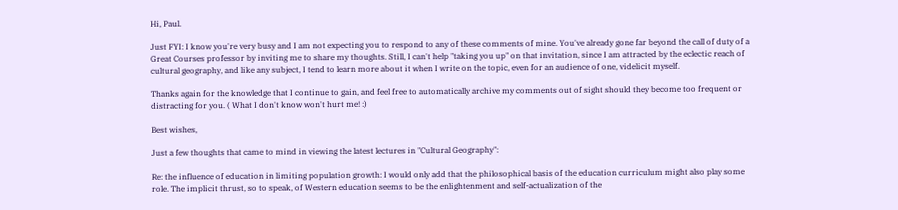Hi, Paul.

Just FYI: I know you're very busy and I am not expecting you to respond to any of these comments of mine. You've already gone far beyond the call of duty of a Great Courses professor by inviting me to share my thoughts. Still, I can't help "taking you up" on that invitation, since I am attracted by the eclectic reach of cultural geography, and like any subject, I tend to learn more about it when I write on the topic, even for an audience of one, videlicit myself.

Thanks again for the knowledge that I continue to gain, and feel free to automatically archive my comments out of sight should they become too frequent or distracting for you. ( What I don't know won't hurt me! :)

Best wishes,

Just a few thoughts that came to mind in viewing the latest lectures in "Cultural Geography":

Re: the influence of education in limiting population growth: I would only add that the philosophical basis of the education curriculum might also play some role. The implicit thrust, so to speak, of Western education seems to be the enlightenment and self-actualization of the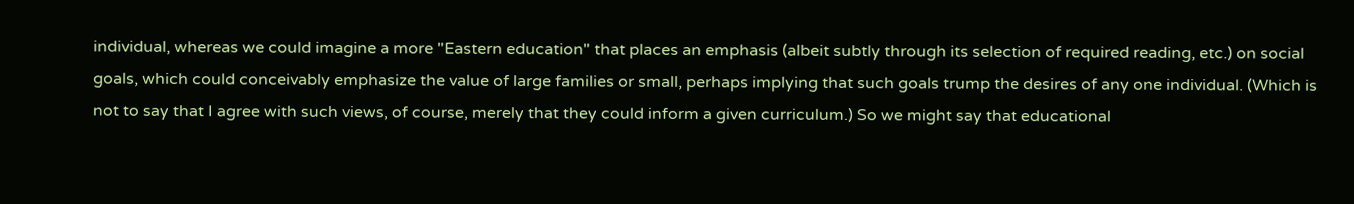individual, whereas we could imagine a more "Eastern education" that places an emphasis (albeit subtly through its selection of required reading, etc.) on social goals, which could conceivably emphasize the value of large families or small, perhaps implying that such goals trump the desires of any one individual. (Which is not to say that I agree with such views, of course, merely that they could inform a given curriculum.) So we might say that educational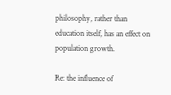philosophy, rather than education itself, has an effect on population growth.

Re: the influence of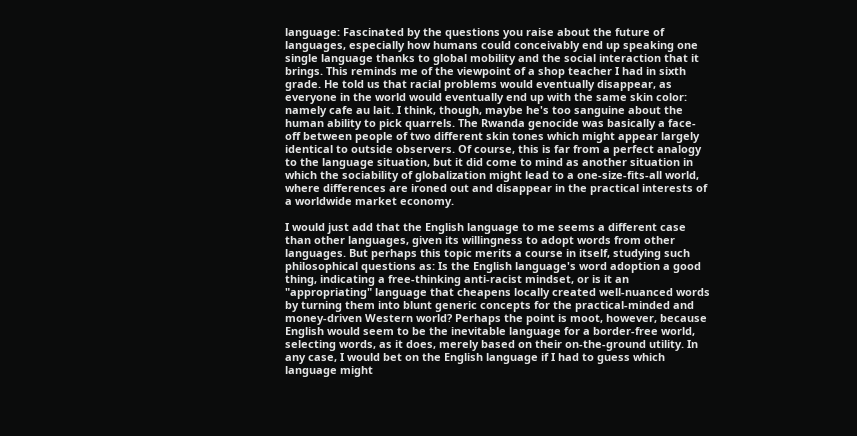language: Fascinated by the questions you raise about the future of languages, especially how humans could conceivably end up speaking one single language thanks to global mobility and the social interaction that it brings. This reminds me of the viewpoint of a shop teacher I had in sixth grade. He told us that racial problems would eventually disappear, as everyone in the world would eventually end up with the same skin color: namely cafe au lait. I think, though, maybe he's too sanguine about the human ability to pick quarrels. The Rwanda genocide was basically a face-off between people of two different skin tones which might appear largely identical to outside observers. Of course, this is far from a perfect analogy to the language situation, but it did come to mind as another situation in which the sociability of globalization might lead to a one-size-fits-all world, where differences are ironed out and disappear in the practical interests of a worldwide market economy.

I would just add that the English language to me seems a different case than other languages, given its willingness to adopt words from other languages. But perhaps this topic merits a course in itself, studying such philosophical questions as: Is the English language's word adoption a good thing, indicating a free-thinking anti-racist mindset, or is it an "appropriating" language that cheapens locally created well-nuanced words by turning them into blunt generic concepts for the practical-minded and money-driven Western world? Perhaps the point is moot, however, because English would seem to be the inevitable language for a border-free world, selecting words, as it does, merely based on their on-the-ground utility. In any case, I would bet on the English language if I had to guess which language might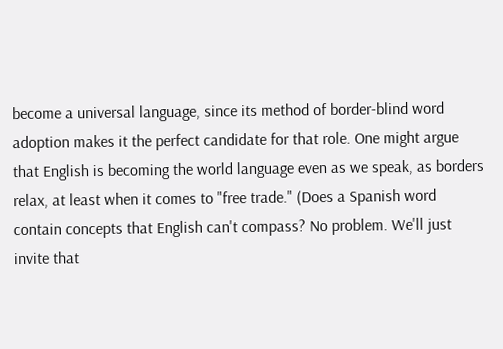become a universal language, since its method of border-blind word adoption makes it the perfect candidate for that role. One might argue that English is becoming the world language even as we speak, as borders relax, at least when it comes to "free trade." (Does a Spanish word contain concepts that English can't compass? No problem. We'll just invite that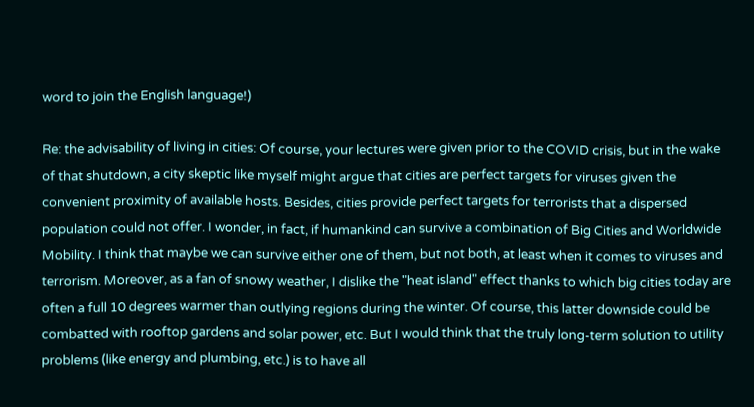word to join the English language!)

Re: the advisability of living in cities: Of course, your lectures were given prior to the COVID crisis, but in the wake of that shutdown, a city skeptic like myself might argue that cities are perfect targets for viruses given the convenient proximity of available hosts. Besides, cities provide perfect targets for terrorists that a dispersed population could not offer. I wonder, in fact, if humankind can survive a combination of Big Cities and Worldwide Mobility. I think that maybe we can survive either one of them, but not both, at least when it comes to viruses and terrorism. Moreover, as a fan of snowy weather, I dislike the "heat island" effect thanks to which big cities today are often a full 10 degrees warmer than outlying regions during the winter. Of course, this latter downside could be combatted with rooftop gardens and solar power, etc. But I would think that the truly long-term solution to utility problems (like energy and plumbing, etc.) is to have all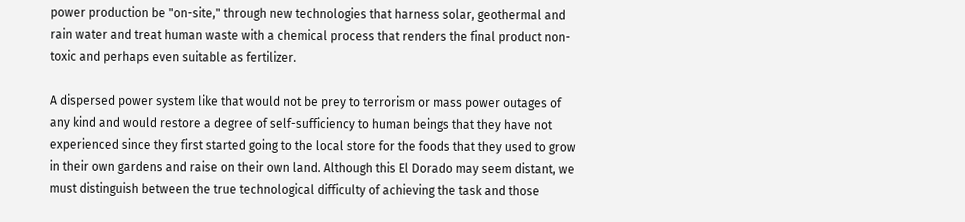power production be "on-site," through new technologies that harness solar, geothermal and rain water and treat human waste with a chemical process that renders the final product non-toxic and perhaps even suitable as fertilizer.

A dispersed power system like that would not be prey to terrorism or mass power outages of any kind and would restore a degree of self-sufficiency to human beings that they have not experienced since they first started going to the local store for the foods that they used to grow in their own gardens and raise on their own land. Although this El Dorado may seem distant, we must distinguish between the true technological difficulty of achieving the task and those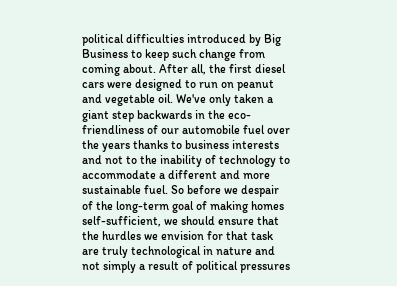political difficulties introduced by Big Business to keep such change from coming about. After all, the first diesel cars were designed to run on peanut and vegetable oil. We've only taken a giant step backwards in the eco-friendliness of our automobile fuel over the years thanks to business interests and not to the inability of technology to accommodate a different and more sustainable fuel. So before we despair of the long-term goal of making homes self-sufficient, we should ensure that the hurdles we envision for that task are truly technological in nature and not simply a result of political pressures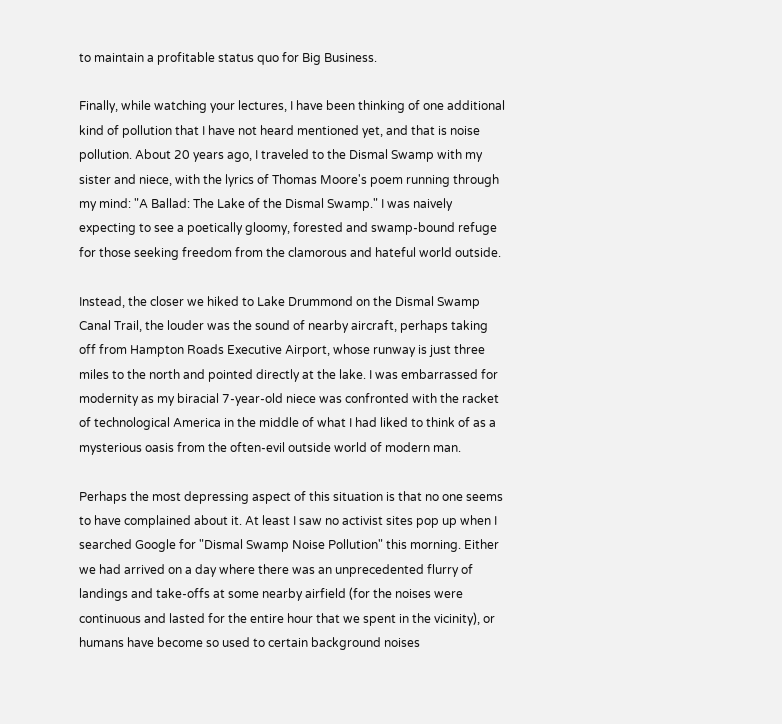to maintain a profitable status quo for Big Business.

Finally, while watching your lectures, I have been thinking of one additional kind of pollution that I have not heard mentioned yet, and that is noise pollution. About 20 years ago, I traveled to the Dismal Swamp with my sister and niece, with the lyrics of Thomas Moore's poem running through my mind: "A Ballad: The Lake of the Dismal Swamp." I was naively expecting to see a poetically gloomy, forested and swamp-bound refuge for those seeking freedom from the clamorous and hateful world outside.

Instead, the closer we hiked to Lake Drummond on the Dismal Swamp Canal Trail, the louder was the sound of nearby aircraft, perhaps taking off from Hampton Roads Executive Airport, whose runway is just three miles to the north and pointed directly at the lake. I was embarrassed for modernity as my biracial 7-year-old niece was confronted with the racket of technological America in the middle of what I had liked to think of as a mysterious oasis from the often-evil outside world of modern man.

Perhaps the most depressing aspect of this situation is that no one seems to have complained about it. At least I saw no activist sites pop up when I searched Google for "Dismal Swamp Noise Pollution" this morning. Either we had arrived on a day where there was an unprecedented flurry of landings and take-offs at some nearby airfield (for the noises were continuous and lasted for the entire hour that we spent in the vicinity), or humans have become so used to certain background noises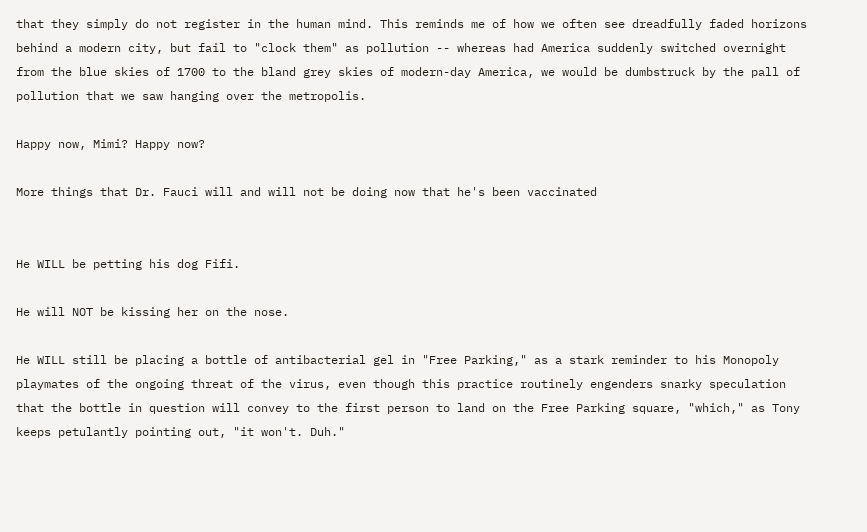that they simply do not register in the human mind. This reminds me of how we often see dreadfully faded horizons behind a modern city, but fail to "clock them" as pollution -- whereas had America suddenly switched overnight from the blue skies of 1700 to the bland grey skies of modern-day America, we would be dumbstruck by the pall of pollution that we saw hanging over the metropolis.

Happy now, Mimi? Happy now?

More things that Dr. Fauci will and will not be doing now that he's been vaccinated


He WILL be petting his dog Fifi.

He will NOT be kissing her on the nose.

He WILL still be placing a bottle of antibacterial gel in "Free Parking," as a stark reminder to his Monopoly playmates of the ongoing threat of the virus, even though this practice routinely engenders snarky speculation that the bottle in question will convey to the first person to land on the Free Parking square, "which," as Tony keeps petulantly pointing out, "it won't. Duh."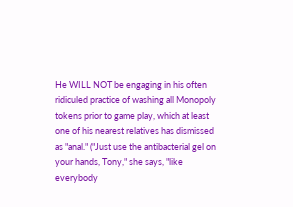He WILL NOT be engaging in his often ridiculed practice of washing all Monopoly tokens prior to game play, which at least one of his nearest relatives has dismissed as "anal." ("Just use the antibacterial gel on your hands, Tony," she says, "like everybody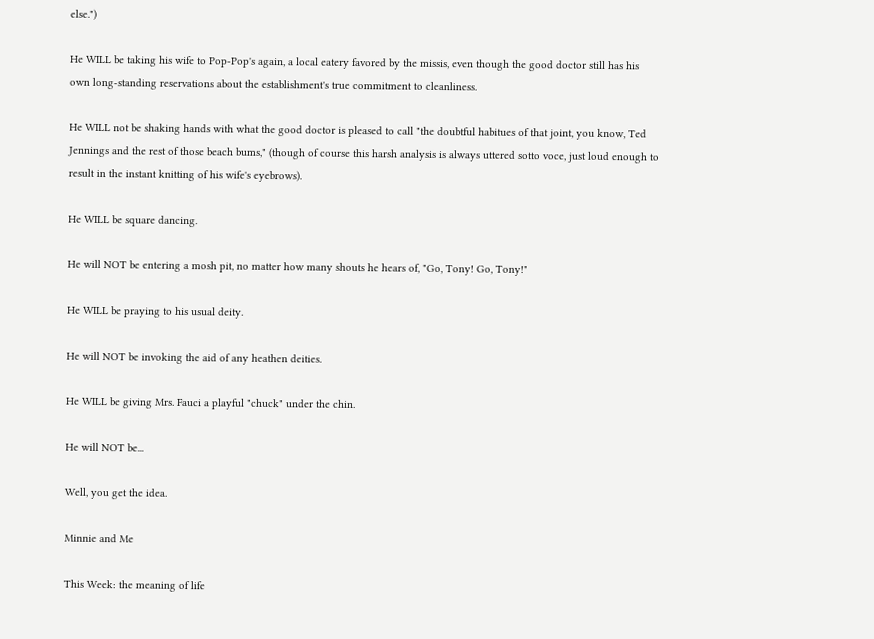else.")

He WILL be taking his wife to Pop-Pop's again, a local eatery favored by the missis, even though the good doctor still has his own long-standing reservations about the establishment's true commitment to cleanliness.

He WILL not be shaking hands with what the good doctor is pleased to call "the doubtful habitues of that joint, you know, Ted Jennings and the rest of those beach bums," (though of course this harsh analysis is always uttered sotto voce, just loud enough to result in the instant knitting of his wife's eyebrows).

He WILL be square dancing.

He will NOT be entering a mosh pit, no matter how many shouts he hears of, "Go, Tony! Go, Tony!"

He WILL be praying to his usual deity.

He will NOT be invoking the aid of any heathen deities.

He WILL be giving Mrs. Fauci a playful "chuck" under the chin.

He will NOT be...

Well, you get the idea.

Minnie and Me

This Week: the meaning of life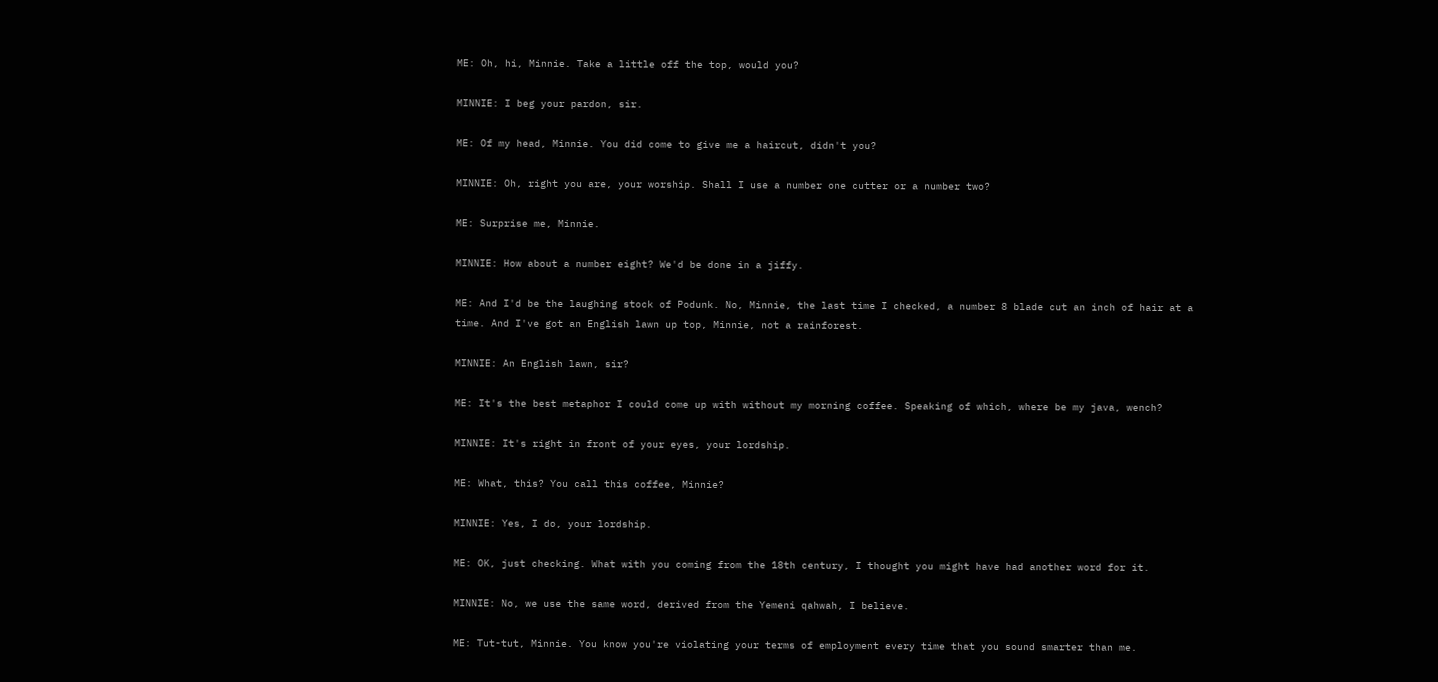ME: Oh, hi, Minnie. Take a little off the top, would you?

MINNIE: I beg your pardon, sir.

ME: Of my head, Minnie. You did come to give me a haircut, didn't you?

MINNIE: Oh, right you are, your worship. Shall I use a number one cutter or a number two?

ME: Surprise me, Minnie.

MINNIE: How about a number eight? We'd be done in a jiffy.

ME: And I'd be the laughing stock of Podunk. No, Minnie, the last time I checked, a number 8 blade cut an inch of hair at a time. And I've got an English lawn up top, Minnie, not a rainforest.

MINNIE: An English lawn, sir?

ME: It's the best metaphor I could come up with without my morning coffee. Speaking of which, where be my java, wench?

MINNIE: It's right in front of your eyes, your lordship.

ME: What, this? You call this coffee, Minnie?

MINNIE: Yes, I do, your lordship.

ME: OK, just checking. What with you coming from the 18th century, I thought you might have had another word for it.

MINNIE: No, we use the same word, derived from the Yemeni qahwah, I believe.

ME: Tut-tut, Minnie. You know you're violating your terms of employment every time that you sound smarter than me.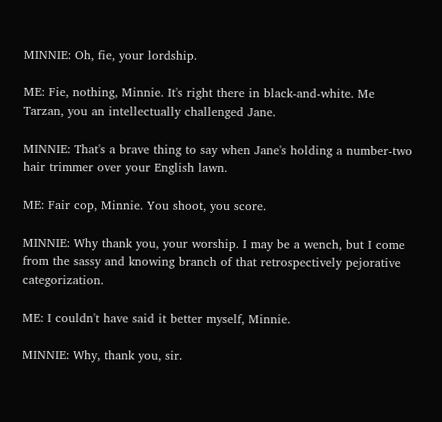MINNIE: Oh, fie, your lordship.

ME: Fie, nothing, Minnie. It's right there in black-and-white. Me Tarzan, you an intellectually challenged Jane.

MINNIE: That's a brave thing to say when Jane's holding a number-two hair trimmer over your English lawn.

ME: Fair cop, Minnie. You shoot, you score.

MINNIE: Why thank you, your worship. I may be a wench, but I come from the sassy and knowing branch of that retrospectively pejorative categorization.

ME: I couldn't have said it better myself, Minnie.

MINNIE: Why, thank you, sir.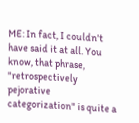ME: In fact, I couldn't have said it at all. You know, that phrase, "retrospectively pejorative categorization" is quite a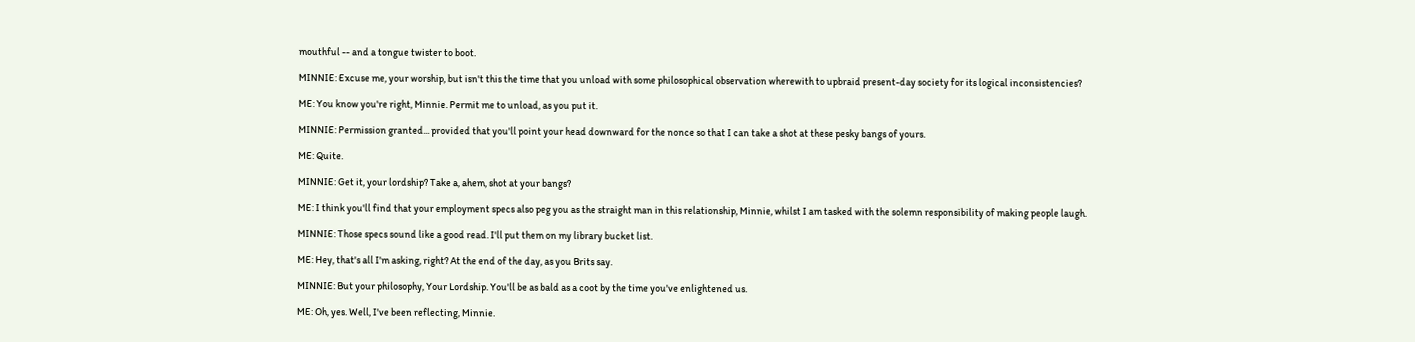mouthful -- and a tongue twister to boot.

MINNIE: Excuse me, your worship, but isn't this the time that you unload with some philosophical observation wherewith to upbraid present-day society for its logical inconsistencies?

ME: You know you're right, Minnie. Permit me to unload, as you put it.

MINNIE: Permission granted... provided that you'll point your head downward for the nonce so that I can take a shot at these pesky bangs of yours.

ME: Quite.

MINNIE: Get it, your lordship? Take a, ahem, shot at your bangs?

ME: I think you'll find that your employment specs also peg you as the straight man in this relationship, Minnie, whilst I am tasked with the solemn responsibility of making people laugh.

MINNIE: Those specs sound like a good read. I'll put them on my library bucket list.

ME: Hey, that's all I'm asking, right? At the end of the day, as you Brits say.

MINNIE: But your philosophy, Your Lordship. You'll be as bald as a coot by the time you've enlightened us.

ME: Oh, yes. Well, I've been reflecting, Minnie.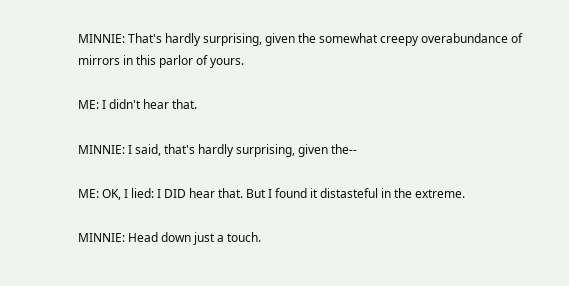MINNIE: That's hardly surprising, given the somewhat creepy overabundance of mirrors in this parlor of yours.

ME: I didn't hear that.

MINNIE: I said, that's hardly surprising, given the--

ME: OK, I lied: I DID hear that. But I found it distasteful in the extreme.

MINNIE: Head down just a touch.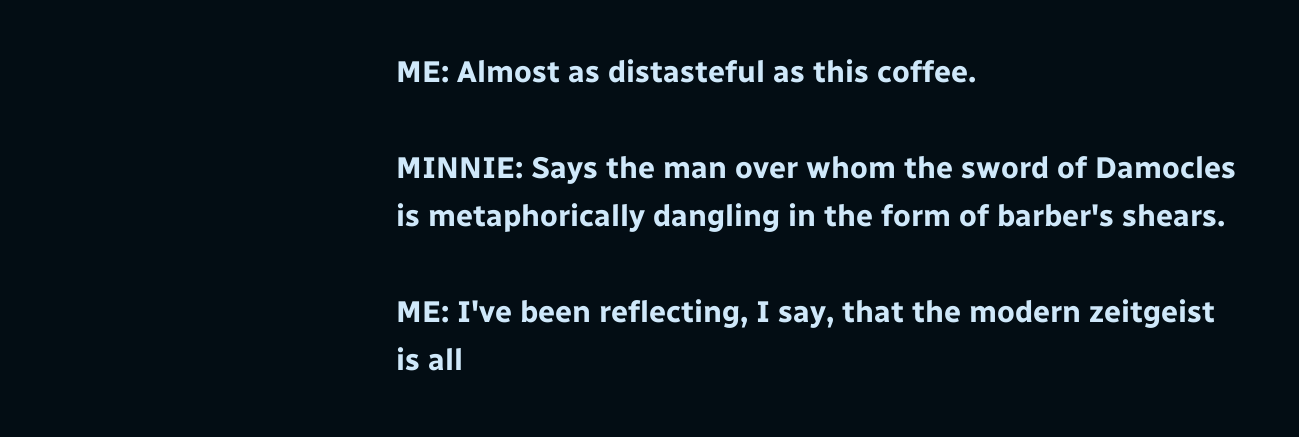ME: Almost as distasteful as this coffee.

MINNIE: Says the man over whom the sword of Damocles is metaphorically dangling in the form of barber's shears.

ME: I've been reflecting, I say, that the modern zeitgeist is all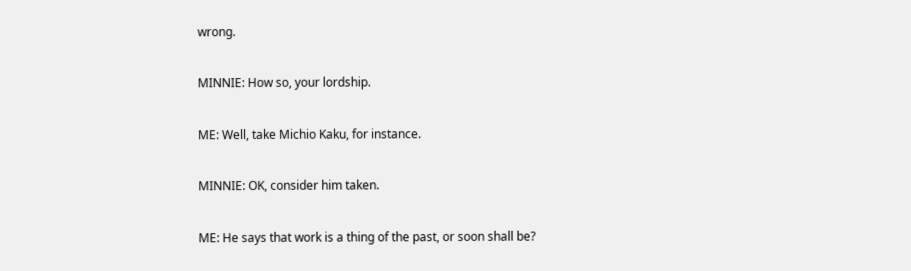wrong.

MINNIE: How so, your lordship.

ME: Well, take Michio Kaku, for instance.

MINNIE: OK, consider him taken.

ME: He says that work is a thing of the past, or soon shall be?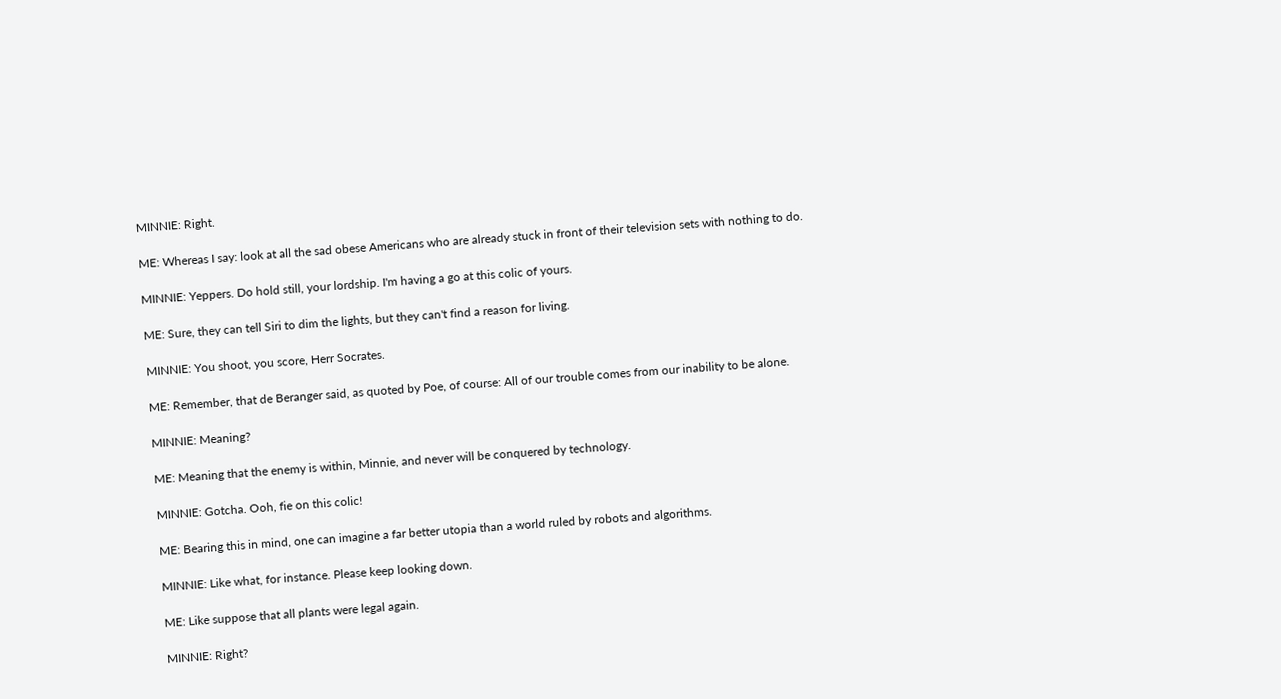MINNIE: Right.

ME: Whereas I say: look at all the sad obese Americans who are already stuck in front of their television sets with nothing to do.

MINNIE: Yeppers. Do hold still, your lordship. I'm having a go at this colic of yours.

ME: Sure, they can tell Siri to dim the lights, but they can't find a reason for living.

MINNIE: You shoot, you score, Herr Socrates.

ME: Remember, that de Beranger said, as quoted by Poe, of course: All of our trouble comes from our inability to be alone.

MINNIE: Meaning?

ME: Meaning that the enemy is within, Minnie, and never will be conquered by technology.

MINNIE: Gotcha. Ooh, fie on this colic!

ME: Bearing this in mind, one can imagine a far better utopia than a world ruled by robots and algorithms.

MINNIE: Like what, for instance. Please keep looking down.

ME: Like suppose that all plants were legal again.

MINNIE: Right?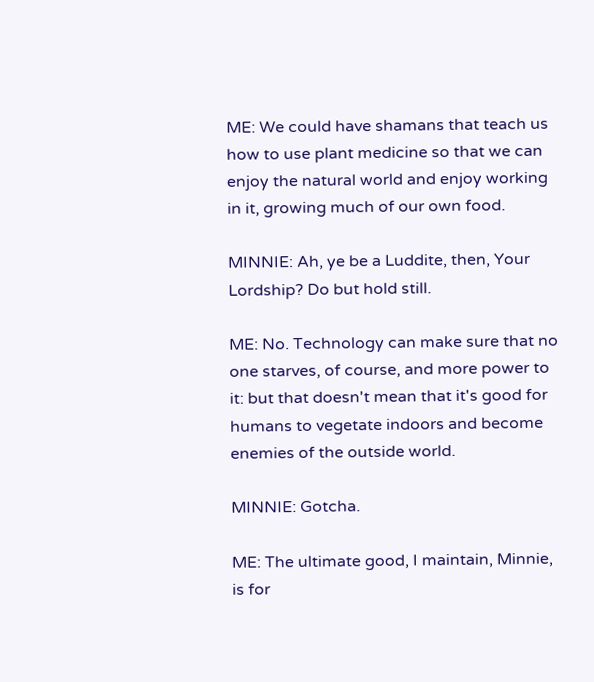ME: We could have shamans that teach us how to use plant medicine so that we can enjoy the natural world and enjoy working in it, growing much of our own food.

MINNIE: Ah, ye be a Luddite, then, Your Lordship? Do but hold still.

ME: No. Technology can make sure that no one starves, of course, and more power to it: but that doesn't mean that it's good for humans to vegetate indoors and become enemies of the outside world.

MINNIE: Gotcha.

ME: The ultimate good, I maintain, Minnie, is for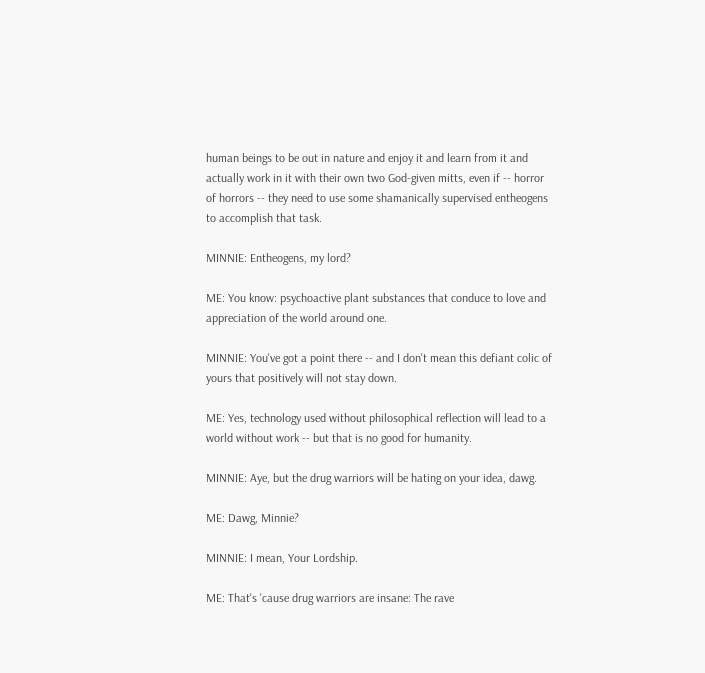human beings to be out in nature and enjoy it and learn from it and actually work in it with their own two God-given mitts, even if -- horror of horrors -- they need to use some shamanically supervised entheogens to accomplish that task.

MINNIE: Entheogens, my lord?

ME: You know: psychoactive plant substances that conduce to love and appreciation of the world around one.

MINNIE: You've got a point there -- and I don't mean this defiant colic of yours that positively will not stay down.

ME: Yes, technology used without philosophical reflection will lead to a world without work -- but that is no good for humanity.

MINNIE: Aye, but the drug warriors will be hating on your idea, dawg.

ME: Dawg, Minnie?

MINNIE: I mean, Your Lordship.

ME: That's 'cause drug warriors are insane: The rave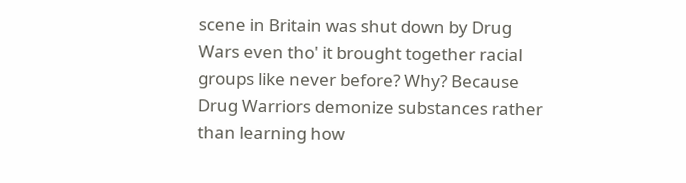scene in Britain was shut down by Drug Wars even tho' it brought together racial groups like never before? Why? Because Drug Warriors demonize substances rather than learning how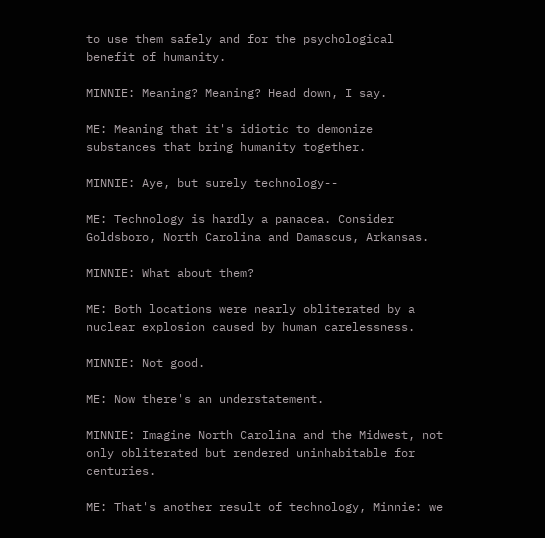to use them safely and for the psychological benefit of humanity.

MINNIE: Meaning? Meaning? Head down, I say.

ME: Meaning that it's idiotic to demonize substances that bring humanity together.

MINNIE: Aye, but surely technology--

ME: Technology is hardly a panacea. Consider Goldsboro, North Carolina and Damascus, Arkansas.

MINNIE: What about them?

ME: Both locations were nearly obliterated by a nuclear explosion caused by human carelessness.

MINNIE: Not good.

ME: Now there's an understatement.

MINNIE: Imagine North Carolina and the Midwest, not only obliterated but rendered uninhabitable for centuries.

ME: That's another result of technology, Minnie: we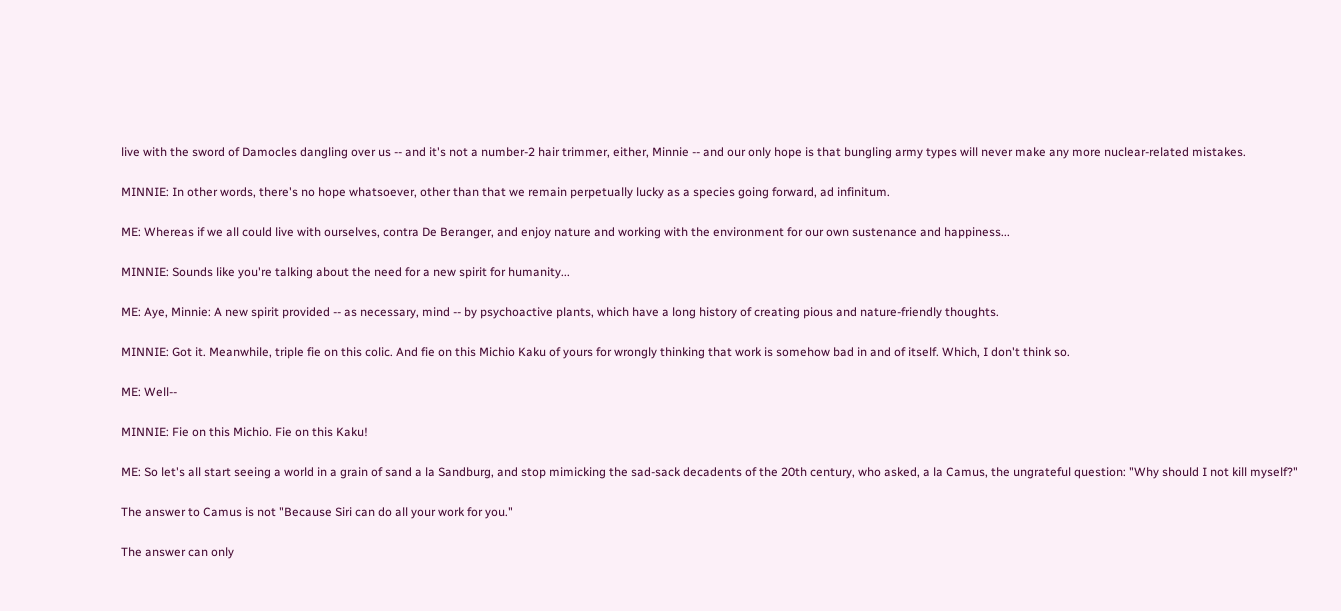live with the sword of Damocles dangling over us -- and it's not a number-2 hair trimmer, either, Minnie -- and our only hope is that bungling army types will never make any more nuclear-related mistakes.

MINNIE: In other words, there's no hope whatsoever, other than that we remain perpetually lucky as a species going forward, ad infinitum.

ME: Whereas if we all could live with ourselves, contra De Beranger, and enjoy nature and working with the environment for our own sustenance and happiness...

MINNIE: Sounds like you're talking about the need for a new spirit for humanity...

ME: Aye, Minnie: A new spirit provided -- as necessary, mind -- by psychoactive plants, which have a long history of creating pious and nature-friendly thoughts.

MINNIE: Got it. Meanwhile, triple fie on this colic. And fie on this Michio Kaku of yours for wrongly thinking that work is somehow bad in and of itself. Which, I don't think so.

ME: Well--

MINNIE: Fie on this Michio. Fie on this Kaku!

ME: So let's all start seeing a world in a grain of sand a la Sandburg, and stop mimicking the sad-sack decadents of the 20th century, who asked, a la Camus, the ungrateful question: "Why should I not kill myself?"

The answer to Camus is not "Because Siri can do all your work for you."

The answer can only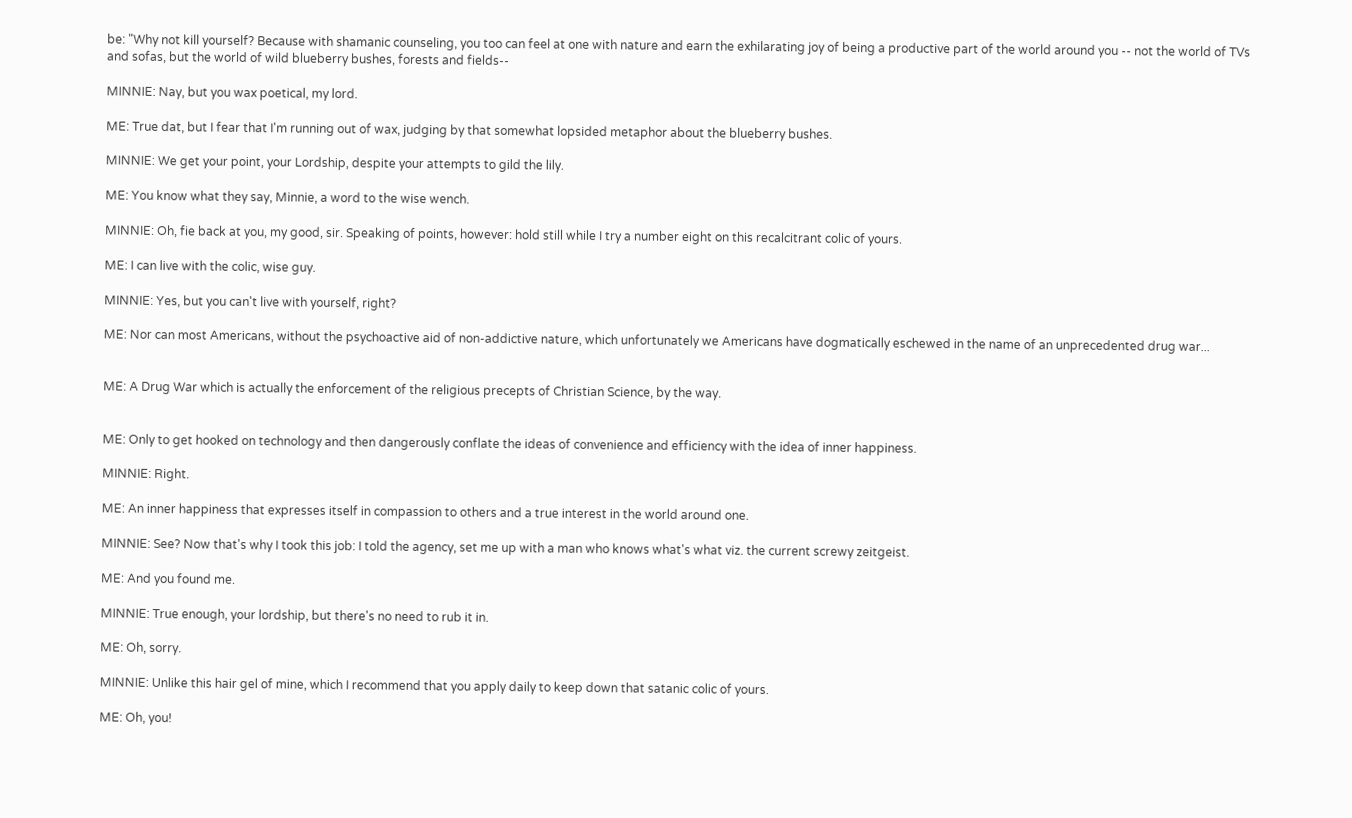be: "Why not kill yourself? Because with shamanic counseling, you too can feel at one with nature and earn the exhilarating joy of being a productive part of the world around you -- not the world of TVs and sofas, but the world of wild blueberry bushes, forests and fields--

MINNIE: Nay, but you wax poetical, my lord.

ME: True dat, but I fear that I'm running out of wax, judging by that somewhat lopsided metaphor about the blueberry bushes.

MINNIE: We get your point, your Lordship, despite your attempts to gild the lily.

ME: You know what they say, Minnie, a word to the wise wench.

MINNIE: Oh, fie back at you, my good, sir. Speaking of points, however: hold still while I try a number eight on this recalcitrant colic of yours.

ME: I can live with the colic, wise guy.

MINNIE: Yes, but you can't live with yourself, right?

ME: Nor can most Americans, without the psychoactive aid of non-addictive nature, which unfortunately we Americans have dogmatically eschewed in the name of an unprecedented drug war...


ME: A Drug War which is actually the enforcement of the religious precepts of Christian Science, by the way.


ME: Only to get hooked on technology and then dangerously conflate the ideas of convenience and efficiency with the idea of inner happiness.

MINNIE: Right.

ME: An inner happiness that expresses itself in compassion to others and a true interest in the world around one.

MINNIE: See? Now that's why I took this job: I told the agency, set me up with a man who knows what's what viz. the current screwy zeitgeist.

ME: And you found me.

MINNIE: True enough, your lordship, but there's no need to rub it in.

ME: Oh, sorry.

MINNIE: Unlike this hair gel of mine, which I recommend that you apply daily to keep down that satanic colic of yours.

ME: Oh, you!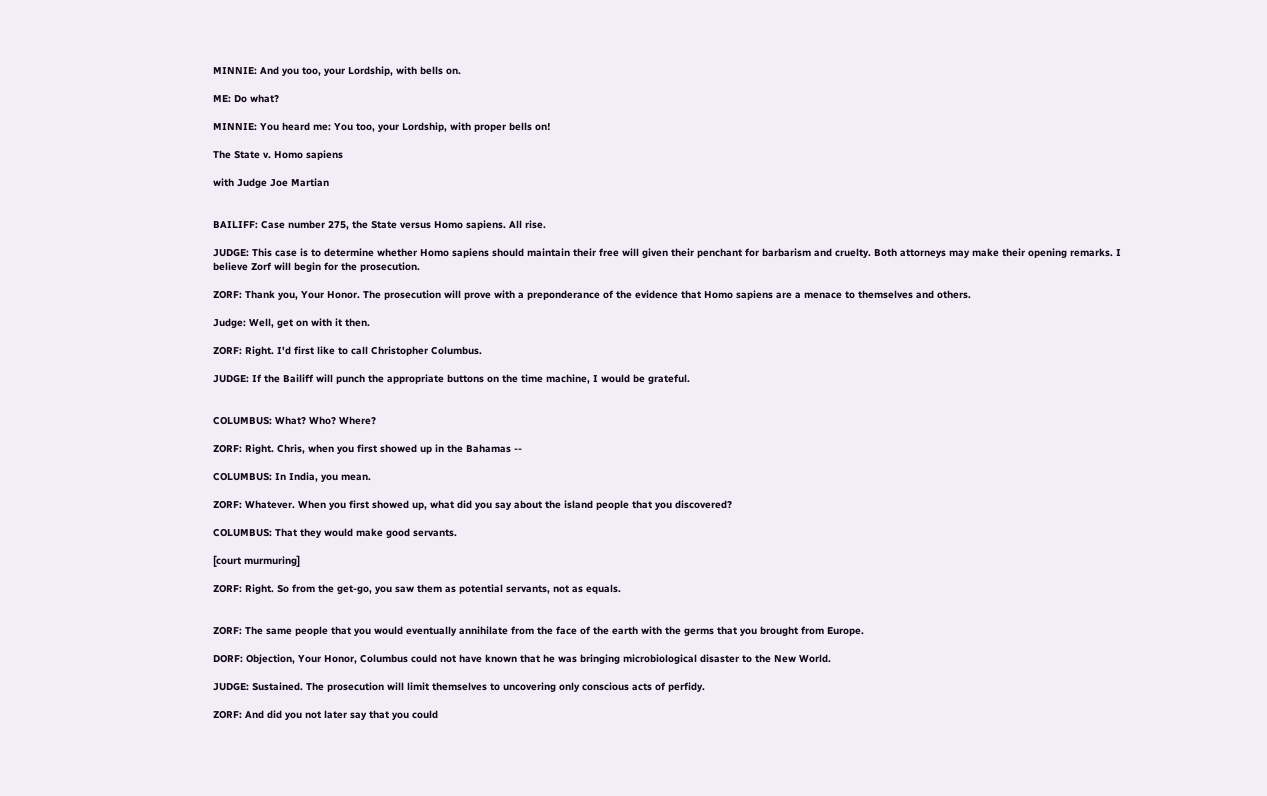MINNIE: And you too, your Lordship, with bells on.

ME: Do what?

MINNIE: You heard me: You too, your Lordship, with proper bells on!

The State v. Homo sapiens

with Judge Joe Martian


BAILIFF: Case number 275, the State versus Homo sapiens. All rise.

JUDGE: This case is to determine whether Homo sapiens should maintain their free will given their penchant for barbarism and cruelty. Both attorneys may make their opening remarks. I believe Zorf will begin for the prosecution.

ZORF: Thank you, Your Honor. The prosecution will prove with a preponderance of the evidence that Homo sapiens are a menace to themselves and others.

Judge: Well, get on with it then.

ZORF: Right. I'd first like to call Christopher Columbus.

JUDGE: If the Bailiff will punch the appropriate buttons on the time machine, I would be grateful.


COLUMBUS: What? Who? Where?

ZORF: Right. Chris, when you first showed up in the Bahamas --

COLUMBUS: In India, you mean.

ZORF: Whatever. When you first showed up, what did you say about the island people that you discovered?

COLUMBUS: That they would make good servants.

[court murmuring]

ZORF: Right. So from the get-go, you saw them as potential servants, not as equals.


ZORF: The same people that you would eventually annihilate from the face of the earth with the germs that you brought from Europe.

DORF: Objection, Your Honor, Columbus could not have known that he was bringing microbiological disaster to the New World.

JUDGE: Sustained. The prosecution will limit themselves to uncovering only conscious acts of perfidy.

ZORF: And did you not later say that you could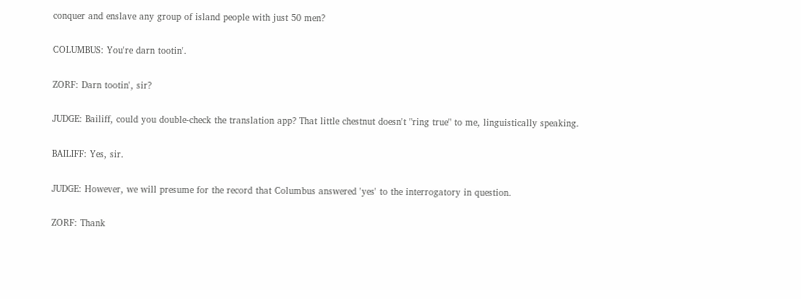conquer and enslave any group of island people with just 50 men?

COLUMBUS: You're darn tootin'.

ZORF: Darn tootin', sir?

JUDGE: Bailiff, could you double-check the translation app? That little chestnut doesn't "ring true" to me, linguistically speaking.

BAILIFF: Yes, sir.

JUDGE: However, we will presume for the record that Columbus answered 'yes' to the interrogatory in question.

ZORF: Thank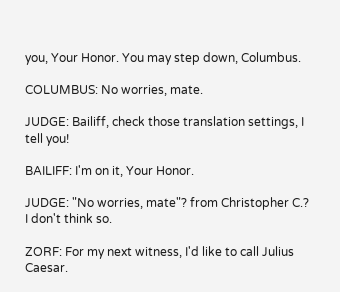you, Your Honor. You may step down, Columbus.

COLUMBUS: No worries, mate.

JUDGE: Bailiff, check those translation settings, I tell you!

BAILIFF: I'm on it, Your Honor.

JUDGE: "No worries, mate"? from Christopher C.? I don't think so.

ZORF: For my next witness, I'd like to call Julius Caesar.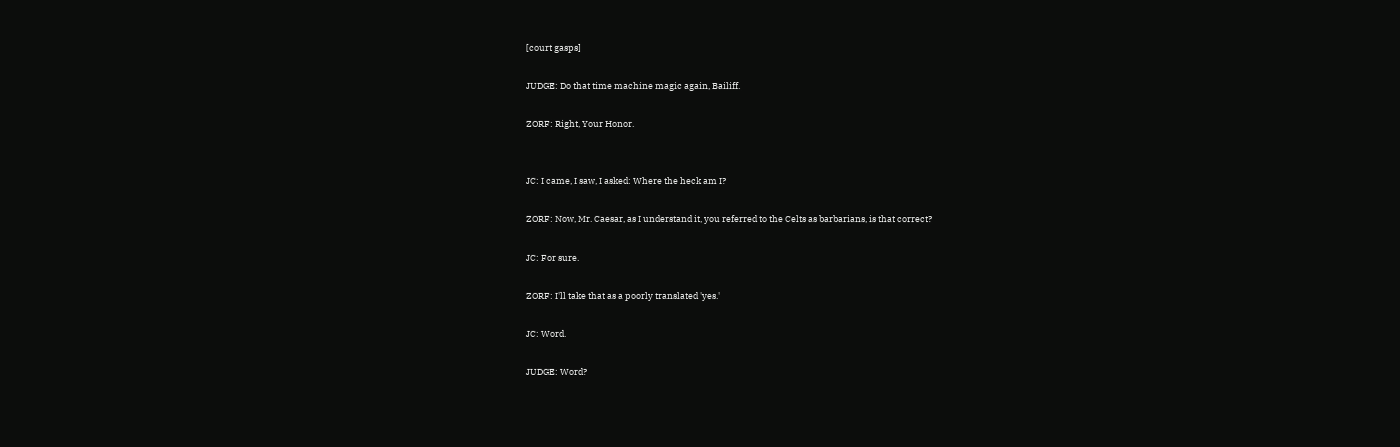[court gasps]

JUDGE: Do that time machine magic again, Bailiff.

ZORF: Right, Your Honor.


JC: I came, I saw, I asked: Where the heck am I?

ZORF: Now, Mr. Caesar, as I understand it, you referred to the Celts as barbarians, is that correct?

JC: For sure.

ZORF: I'll take that as a poorly translated 'yes.'

JC: Word.

JUDGE: Word?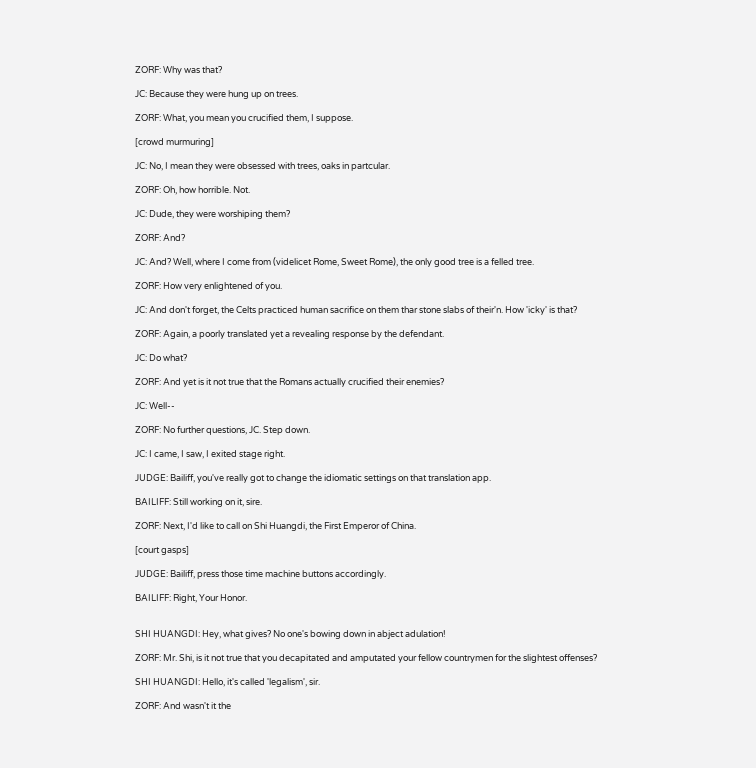ZORF: Why was that?

JC: Because they were hung up on trees.

ZORF: What, you mean you crucified them, I suppose.

[crowd murmuring]

JC: No, I mean they were obsessed with trees, oaks in partcular.

ZORF: Oh, how horrible. Not.

JC: Dude, they were worshiping them?

ZORF: And?

JC: And? Well, where I come from (videlicet Rome, Sweet Rome), the only good tree is a felled tree.

ZORF: How very enlightened of you.

JC: And don't forget, the Celts practiced human sacrifice on them thar stone slabs of their'n. How 'icky' is that?

ZORF: Again, a poorly translated yet a revealing response by the defendant.

JC: Do what?

ZORF: And yet is it not true that the Romans actually crucified their enemies?

JC: Well--

ZORF: No further questions, JC. Step down.

JC: I came, I saw, I exited stage right.

JUDGE: Bailiff, you've really got to change the idiomatic settings on that translation app.

BAILIFF: Still working on it, sire.

ZORF: Next, I'd like to call on Shi Huangdi, the First Emperor of China.

[court gasps]

JUDGE: Bailiff, press those time machine buttons accordingly.

BAILIFF: Right, Your Honor.


SHI HUANGDI: Hey, what gives? No one's bowing down in abject adulation!

ZORF: Mr. Shi, is it not true that you decapitated and amputated your fellow countrymen for the slightest offenses?

SHI HUANGDI: Hello, it's called 'legalism', sir.

ZORF: And wasn't it the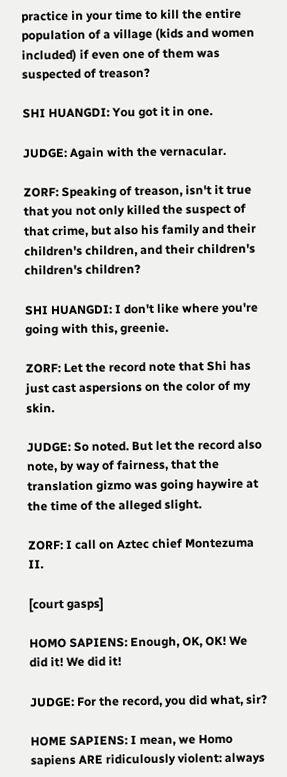practice in your time to kill the entire population of a village (kids and women included) if even one of them was suspected of treason?

SHI HUANGDI: You got it in one.

JUDGE: Again with the vernacular.

ZORF: Speaking of treason, isn't it true that you not only killed the suspect of that crime, but also his family and their children's children, and their children's children's children?

SHI HUANGDI: I don't like where you're going with this, greenie.

ZORF: Let the record note that Shi has just cast aspersions on the color of my skin.

JUDGE: So noted. But let the record also note, by way of fairness, that the translation gizmo was going haywire at the time of the alleged slight.

ZORF: I call on Aztec chief Montezuma II.

[court gasps]

HOMO SAPIENS: Enough, OK, OK! We did it! We did it!

JUDGE: For the record, you did what, sir?

HOME SAPIENS: I mean, we Homo sapiens ARE ridiculously violent: always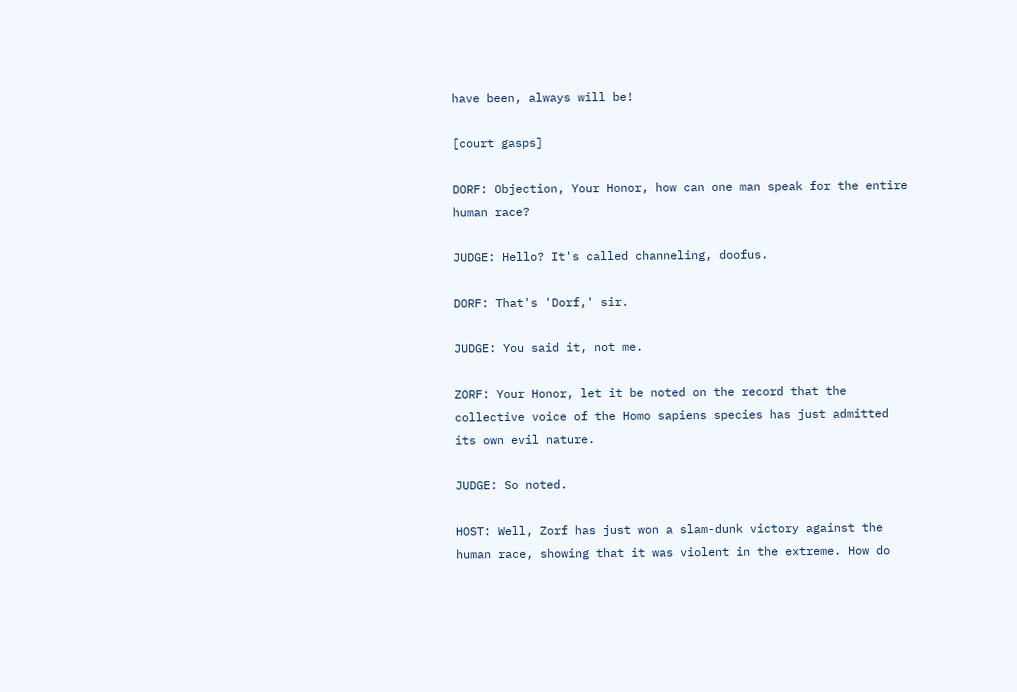have been, always will be!

[court gasps]

DORF: Objection, Your Honor, how can one man speak for the entire human race?

JUDGE: Hello? It's called channeling, doofus.

DORF: That's 'Dorf,' sir.

JUDGE: You said it, not me.

ZORF: Your Honor, let it be noted on the record that the collective voice of the Homo sapiens species has just admitted its own evil nature.

JUDGE: So noted.

HOST: Well, Zorf has just won a slam-dunk victory against the human race, showing that it was violent in the extreme. How do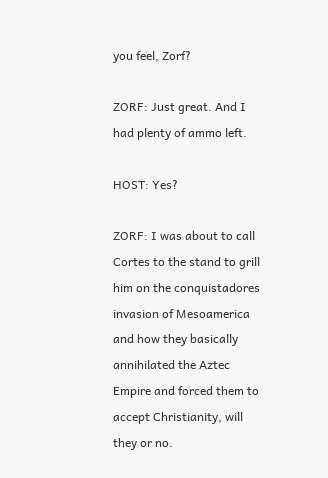you feel, Zorf?

ZORF: Just great. And I had plenty of ammo left.

HOST: Yes?

ZORF: I was about to call Cortes to the stand to grill him on the conquistadores invasion of Mesoamerica and how they basically annihilated the Aztec Empire and forced them to accept Christianity, will they or no.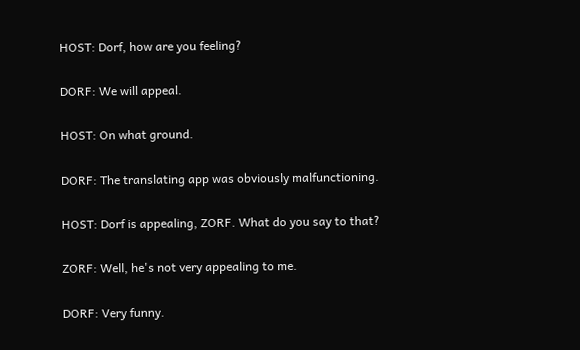HOST: Dorf, how are you feeling?

DORF: We will appeal.

HOST: On what ground.

DORF: The translating app was obviously malfunctioning.

HOST: Dorf is appealing, ZORF. What do you say to that?

ZORF: Well, he's not very appealing to me.

DORF: Very funny.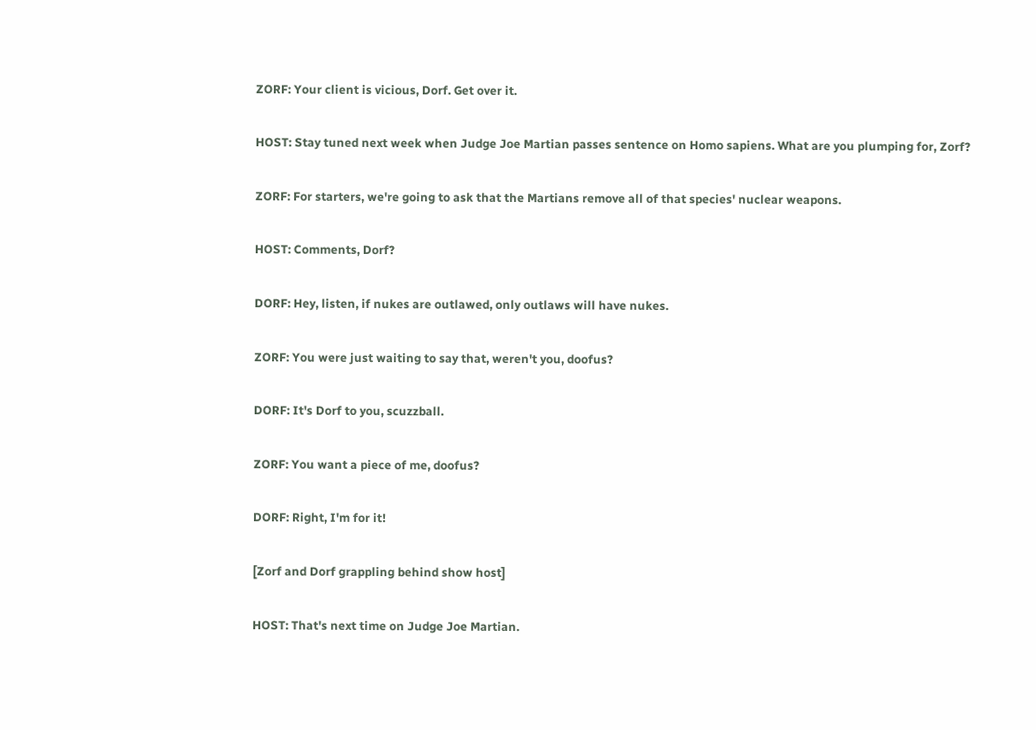ZORF: Your client is vicious, Dorf. Get over it.

HOST: Stay tuned next week when Judge Joe Martian passes sentence on Homo sapiens. What are you plumping for, Zorf?

ZORF: For starters, we're going to ask that the Martians remove all of that species' nuclear weapons.

HOST: Comments, Dorf?

DORF: Hey, listen, if nukes are outlawed, only outlaws will have nukes.

ZORF: You were just waiting to say that, weren't you, doofus?

DORF: It's Dorf to you, scuzzball.

ZORF: You want a piece of me, doofus?

DORF: Right, I'm for it!

[Zorf and Dorf grappling behind show host]

HOST: That's next time on Judge Joe Martian.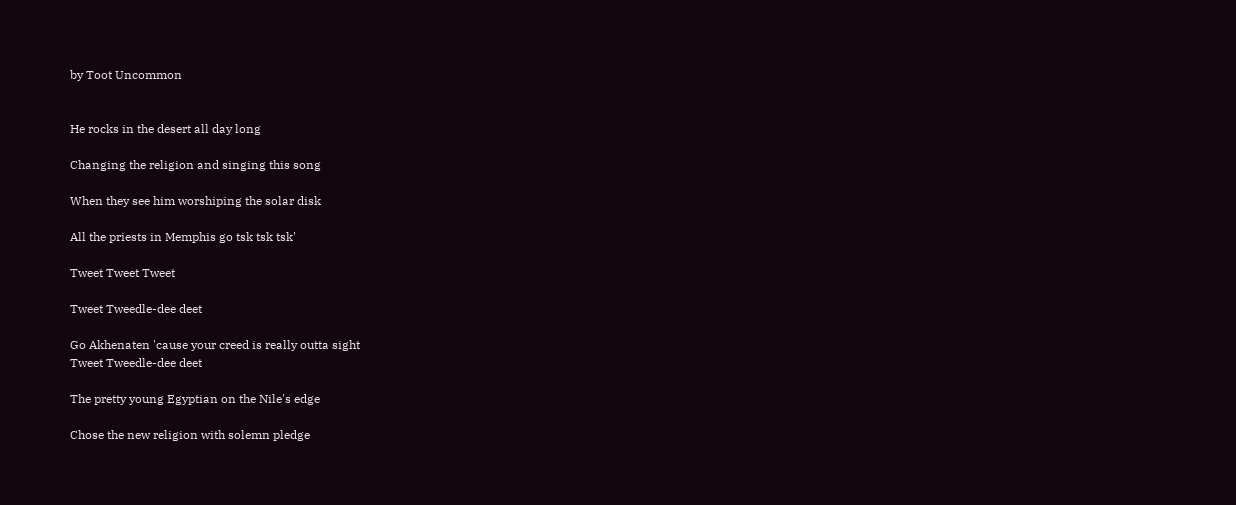by Toot Uncommon


He rocks in the desert all day long

Changing the religion and singing this song

When they see him worshiping the solar disk

All the priests in Memphis go tsk tsk tsk'

Tweet Tweet Tweet

Tweet Tweedle-dee deet

Go Akhenaten 'cause your creed is really outta sight
Tweet Tweedle-dee deet

The pretty young Egyptian on the Nile's edge

Chose the new religion with solemn pledge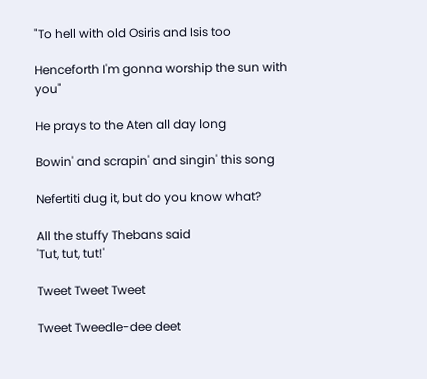"To hell with old Osiris and Isis too

Henceforth I'm gonna worship the sun with you"

He prays to the Aten all day long

Bowin' and scrapin' and singin' this song

Nefertiti dug it, but do you know what?

All the stuffy Thebans said
'Tut, tut, tut!'

Tweet Tweet Tweet

Tweet Tweedle-dee deet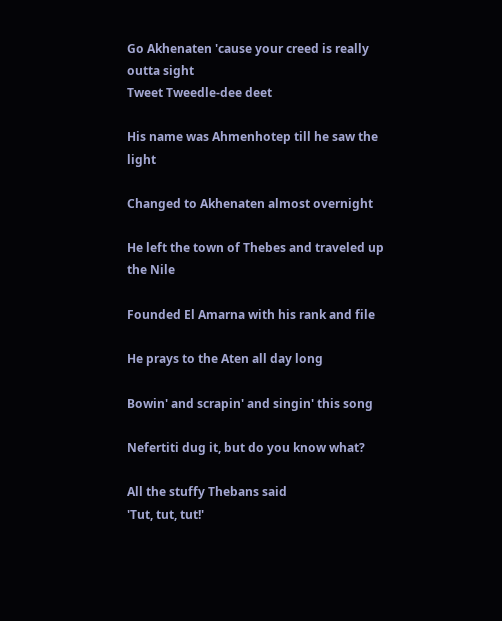Go Akhenaten 'cause your creed is really outta sight
Tweet Tweedle-dee deet

His name was Ahmenhotep till he saw the light

Changed to Akhenaten almost overnight

He left the town of Thebes and traveled up the Nile

Founded El Amarna with his rank and file

He prays to the Aten all day long

Bowin' and scrapin' and singin' this song

Nefertiti dug it, but do you know what?

All the stuffy Thebans said
'Tut, tut, tut!'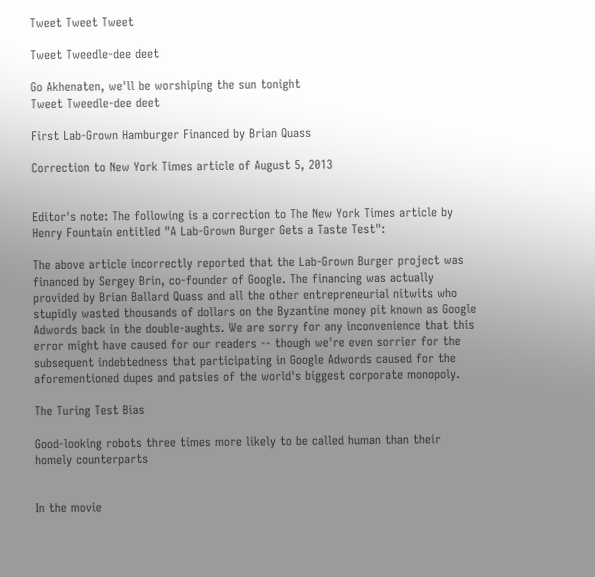Tweet Tweet Tweet

Tweet Tweedle-dee deet

Go Akhenaten, we'll be worshiping the sun tonight
Tweet Tweedle-dee deet

First Lab-Grown Hamburger Financed by Brian Quass

Correction to New York Times article of August 5, 2013


Editor's note: The following is a correction to The New York Times article by Henry Fountain entitled "A Lab-Grown Burger Gets a Taste Test":

The above article incorrectly reported that the Lab-Grown Burger project was financed by Sergey Brin, co-founder of Google. The financing was actually provided by Brian Ballard Quass and all the other entrepreneurial nitwits who stupidly wasted thousands of dollars on the Byzantine money pit known as Google Adwords back in the double-aughts. We are sorry for any inconvenience that this error might have caused for our readers -- though we're even sorrier for the subsequent indebtedness that participating in Google Adwords caused for the aforementioned dupes and patsies of the world's biggest corporate monopoly.

The Turing Test Bias

Good-looking robots three times more likely to be called human than their homely counterparts


In the movie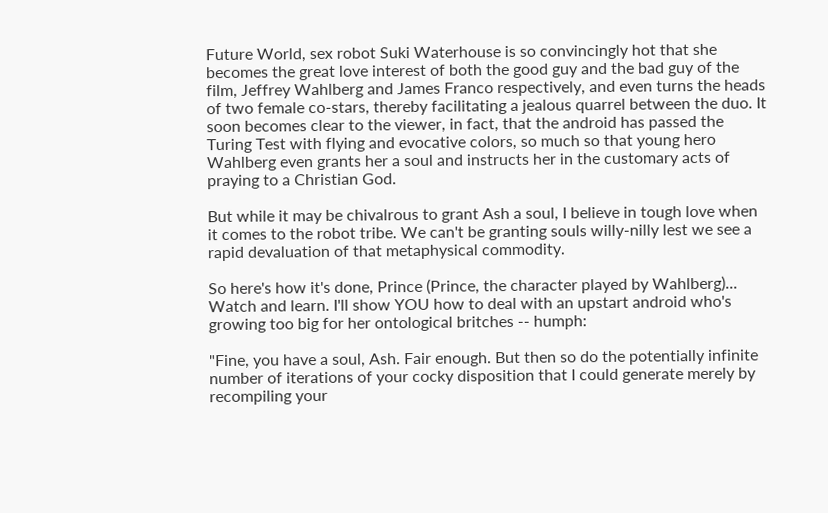Future World, sex robot Suki Waterhouse is so convincingly hot that she becomes the great love interest of both the good guy and the bad guy of the film, Jeffrey Wahlberg and James Franco respectively, and even turns the heads of two female co-stars, thereby facilitating a jealous quarrel between the duo. It soon becomes clear to the viewer, in fact, that the android has passed the Turing Test with flying and evocative colors, so much so that young hero Wahlberg even grants her a soul and instructs her in the customary acts of praying to a Christian God.

But while it may be chivalrous to grant Ash a soul, I believe in tough love when it comes to the robot tribe. We can't be granting souls willy-nilly lest we see a rapid devaluation of that metaphysical commodity.

So here's how it's done, Prince (Prince, the character played by Wahlberg)... Watch and learn. I'll show YOU how to deal with an upstart android who's growing too big for her ontological britches -- humph:

"Fine, you have a soul, Ash. Fair enough. But then so do the potentially infinite number of iterations of your cocky disposition that I could generate merely by recompiling your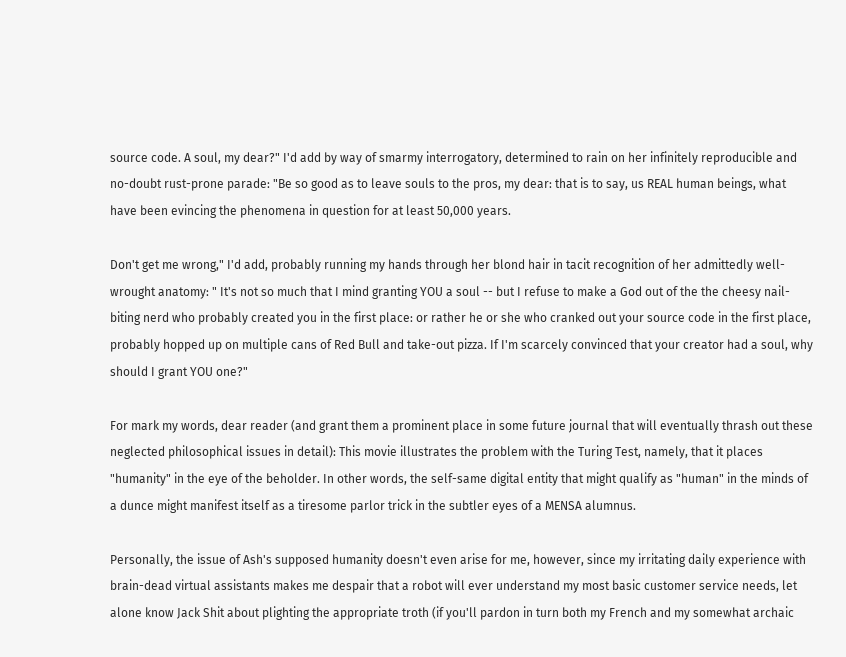source code. A soul, my dear?" I'd add by way of smarmy interrogatory, determined to rain on her infinitely reproducible and no-doubt rust-prone parade: "Be so good as to leave souls to the pros, my dear: that is to say, us REAL human beings, what have been evincing the phenomena in question for at least 50,000 years.

Don't get me wrong," I'd add, probably running my hands through her blond hair in tacit recognition of her admittedly well-wrought anatomy: " It's not so much that I mind granting YOU a soul -- but I refuse to make a God out of the the cheesy nail-biting nerd who probably created you in the first place: or rather he or she who cranked out your source code in the first place, probably hopped up on multiple cans of Red Bull and take-out pizza. If I'm scarcely convinced that your creator had a soul, why should I grant YOU one?"

For mark my words, dear reader (and grant them a prominent place in some future journal that will eventually thrash out these neglected philosophical issues in detail): This movie illustrates the problem with the Turing Test, namely, that it places "humanity" in the eye of the beholder. In other words, the self-same digital entity that might qualify as "human" in the minds of a dunce might manifest itself as a tiresome parlor trick in the subtler eyes of a MENSA alumnus.

Personally, the issue of Ash's supposed humanity doesn't even arise for me, however, since my irritating daily experience with brain-dead virtual assistants makes me despair that a robot will ever understand my most basic customer service needs, let alone know Jack Shit about plighting the appropriate troth (if you'll pardon in turn both my French and my somewhat archaic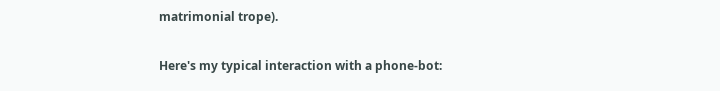matrimonial trope).

Here's my typical interaction with a phone-bot: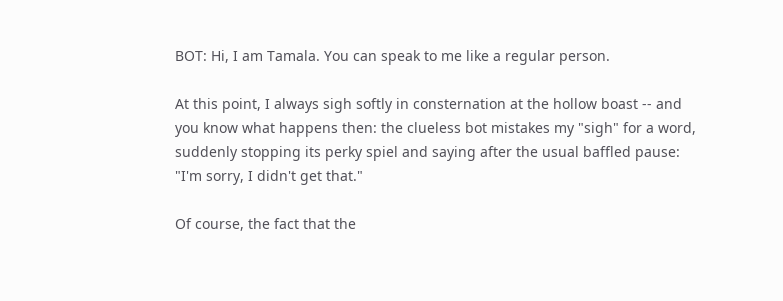BOT: Hi, I am Tamala. You can speak to me like a regular person.

At this point, I always sigh softly in consternation at the hollow boast -- and you know what happens then: the clueless bot mistakes my "sigh" for a word, suddenly stopping its perky spiel and saying after the usual baffled pause: "I'm sorry, I didn't get that."

Of course, the fact that the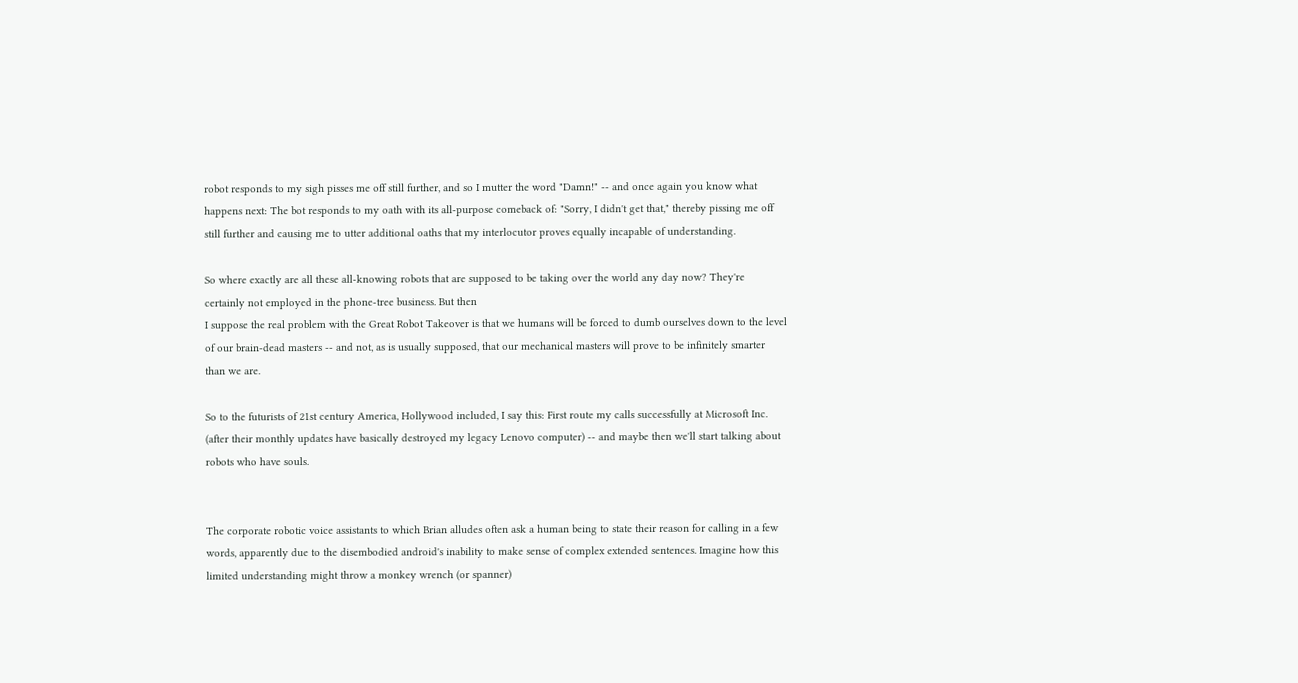robot responds to my sigh pisses me off still further, and so I mutter the word "Damn!" -- and once again you know what happens next: The bot responds to my oath with its all-purpose comeback of: "Sorry, I didn't get that," thereby pissing me off still further and causing me to utter additional oaths that my interlocutor proves equally incapable of understanding.

So where exactly are all these all-knowing robots that are supposed to be taking over the world any day now? They're certainly not employed in the phone-tree business. But then
I suppose the real problem with the Great Robot Takeover is that we humans will be forced to dumb ourselves down to the level of our brain-dead masters -- and not, as is usually supposed, that our mechanical masters will prove to be infinitely smarter than we are.

So to the futurists of 21st century America, Hollywood included, I say this: First route my calls successfully at Microsoft Inc. (after their monthly updates have basically destroyed my legacy Lenovo computer) -- and maybe then we'll start talking about robots who have souls.


The corporate robotic voice assistants to which Brian alludes often ask a human being to state their reason for calling in a few words, apparently due to the disembodied android's inability to make sense of complex extended sentences. Imagine how this limited understanding might throw a monkey wrench (or spanner)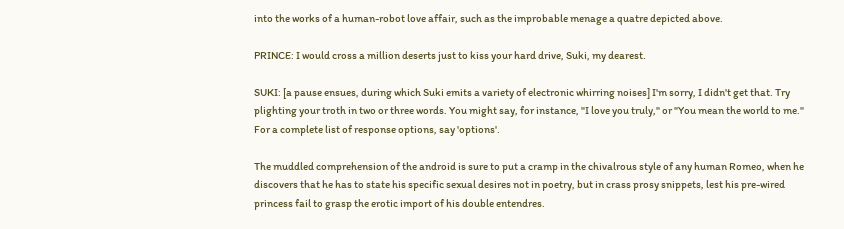into the works of a human-robot love affair, such as the improbable menage a quatre depicted above.

PRINCE: I would cross a million deserts just to kiss your hard drive, Suki, my dearest.

SUKI: [a pause ensues, during which Suki emits a variety of electronic whirring noises] I'm sorry, I didn't get that. Try plighting your troth in two or three words. You might say, for instance, "I love you truly," or "You mean the world to me." For a complete list of response options, say 'options'.

The muddled comprehension of the android is sure to put a cramp in the chivalrous style of any human Romeo, when he discovers that he has to state his specific sexual desires not in poetry, but in crass prosy snippets, lest his pre-wired princess fail to grasp the erotic import of his double entendres.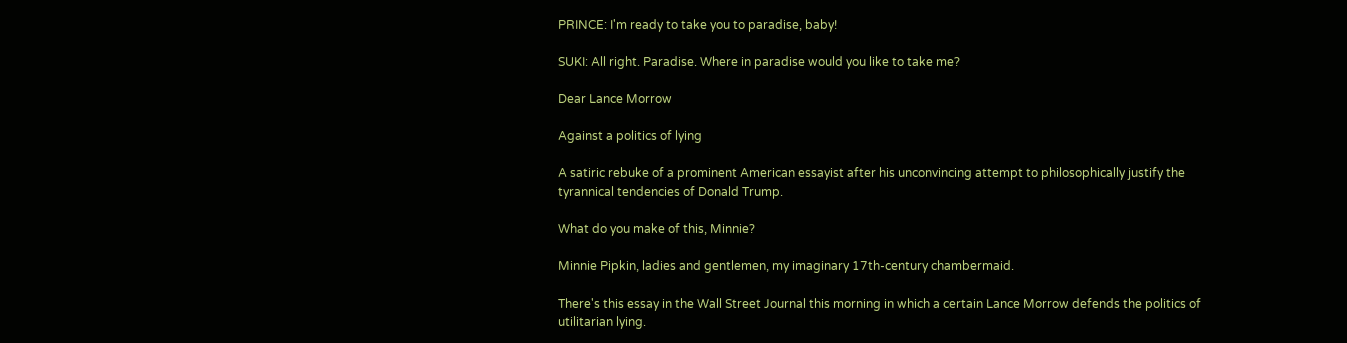PRINCE: I'm ready to take you to paradise, baby!

SUKI: All right. Paradise. Where in paradise would you like to take me?

Dear Lance Morrow

Against a politics of lying

A satiric rebuke of a prominent American essayist after his unconvincing attempt to philosophically justify the tyrannical tendencies of Donald Trump.

What do you make of this, Minnie?

Minnie Pipkin, ladies and gentlemen, my imaginary 17th-century chambermaid.

There's this essay in the Wall Street Journal this morning in which a certain Lance Morrow defends the politics of utilitarian lying.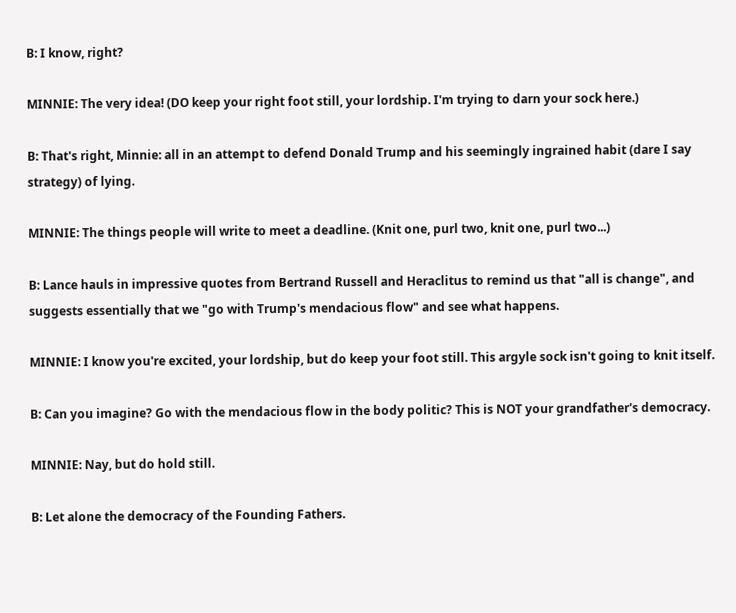B: I know, right?

MINNIE: The very idea! (DO keep your right foot still, your lordship. I'm trying to darn your sock here.)

B: That's right, Minnie: all in an attempt to defend Donald Trump and his seemingly ingrained habit (dare I say strategy) of lying.

MINNIE: The things people will write to meet a deadline. (Knit one, purl two, knit one, purl two...)

B: Lance hauls in impressive quotes from Bertrand Russell and Heraclitus to remind us that "all is change", and suggests essentially that we "go with Trump's mendacious flow" and see what happens.

MINNIE: I know you're excited, your lordship, but do keep your foot still. This argyle sock isn't going to knit itself.

B: Can you imagine? Go with the mendacious flow in the body politic? This is NOT your grandfather's democracy.

MINNIE: Nay, but do hold still.

B: Let alone the democracy of the Founding Fathers.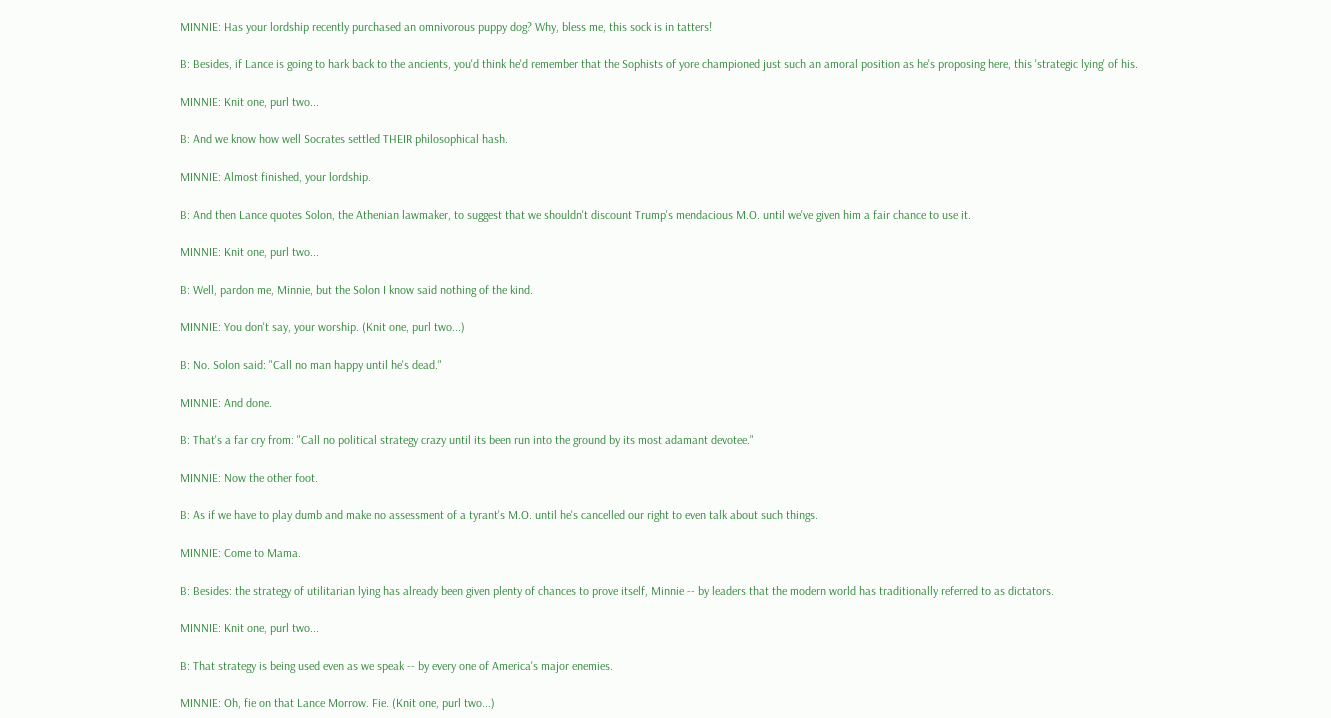MINNIE: Has your lordship recently purchased an omnivorous puppy dog? Why, bless me, this sock is in tatters!

B: Besides, if Lance is going to hark back to the ancients, you'd think he'd remember that the Sophists of yore championed just such an amoral position as he's proposing here, this 'strategic lying' of his.

MINNIE: Knit one, purl two...

B: And we know how well Socrates settled THEIR philosophical hash.

MINNIE: Almost finished, your lordship.

B: And then Lance quotes Solon, the Athenian lawmaker, to suggest that we shouldn't discount Trump's mendacious M.O. until we've given him a fair chance to use it.

MINNIE: Knit one, purl two...

B: Well, pardon me, Minnie, but the Solon I know said nothing of the kind.

MINNIE: You don't say, your worship. (Knit one, purl two...)

B: No. Solon said: "Call no man happy until he's dead."

MINNIE: And done.

B: That's a far cry from: "Call no political strategy crazy until its been run into the ground by its most adamant devotee."

MINNIE: Now the other foot.

B: As if we have to play dumb and make no assessment of a tyrant's M.O. until he's cancelled our right to even talk about such things.

MINNIE: Come to Mama.

B: Besides: the strategy of utilitarian lying has already been given plenty of chances to prove itself, Minnie -- by leaders that the modern world has traditionally referred to as dictators.

MINNIE: Knit one, purl two...

B: That strategy is being used even as we speak -- by every one of America's major enemies.

MINNIE: Oh, fie on that Lance Morrow. Fie. (Knit one, purl two...)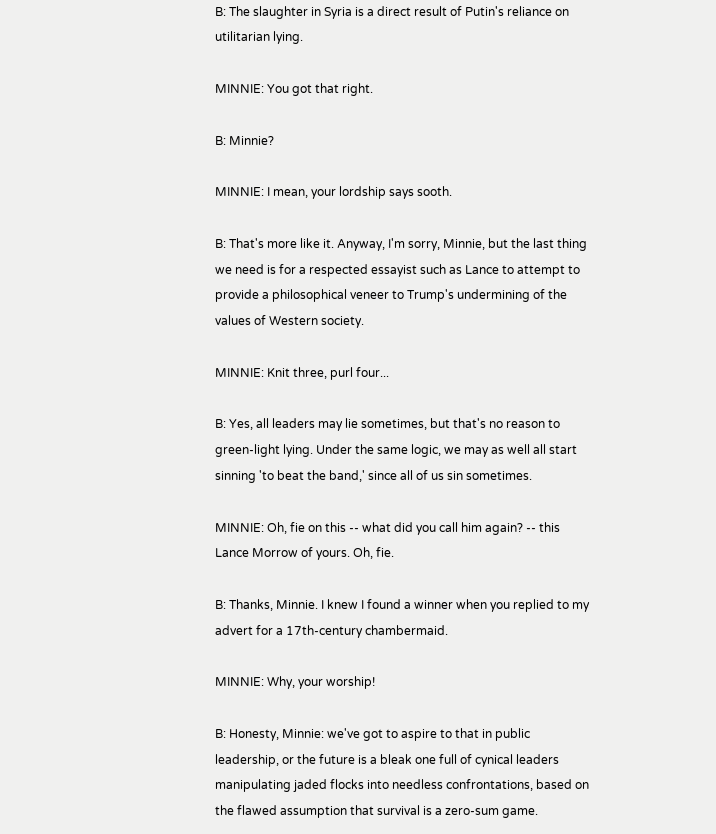B: The slaughter in Syria is a direct result of Putin's reliance on utilitarian lying.

MINNIE: You got that right.

B: Minnie?

MINNIE: I mean, your lordship says sooth.

B: That's more like it. Anyway, I'm sorry, Minnie, but the last thing we need is for a respected essayist such as Lance to attempt to provide a philosophical veneer to Trump's undermining of the values of Western society.

MINNIE: Knit three, purl four...

B: Yes, all leaders may lie sometimes, but that's no reason to green-light lying. Under the same logic, we may as well all start sinning 'to beat the band,' since all of us sin sometimes.

MINNIE: Oh, fie on this -- what did you call him again? -- this Lance Morrow of yours. Oh, fie.

B: Thanks, Minnie. I knew I found a winner when you replied to my advert for a 17th-century chambermaid.

MINNIE: Why, your worship!

B: Honesty, Minnie: we've got to aspire to that in public leadership, or the future is a bleak one full of cynical leaders manipulating jaded flocks into needless confrontations, based on the flawed assumption that survival is a zero-sum game.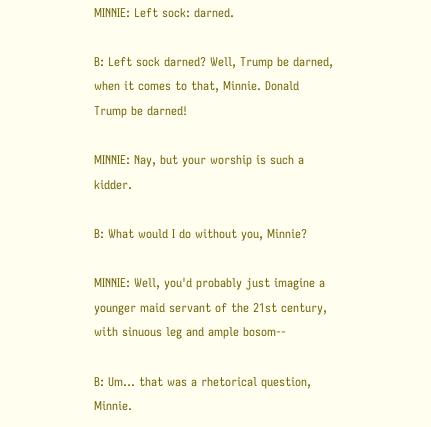MINNIE: Left sock: darned.

B: Left sock darned? Well, Trump be darned, when it comes to that, Minnie. Donald Trump be darned!

MINNIE: Nay, but your worship is such a kidder.

B: What would I do without you, Minnie?

MINNIE: Well, you'd probably just imagine a younger maid servant of the 21st century, with sinuous leg and ample bosom--

B: Um... that was a rhetorical question, Minnie.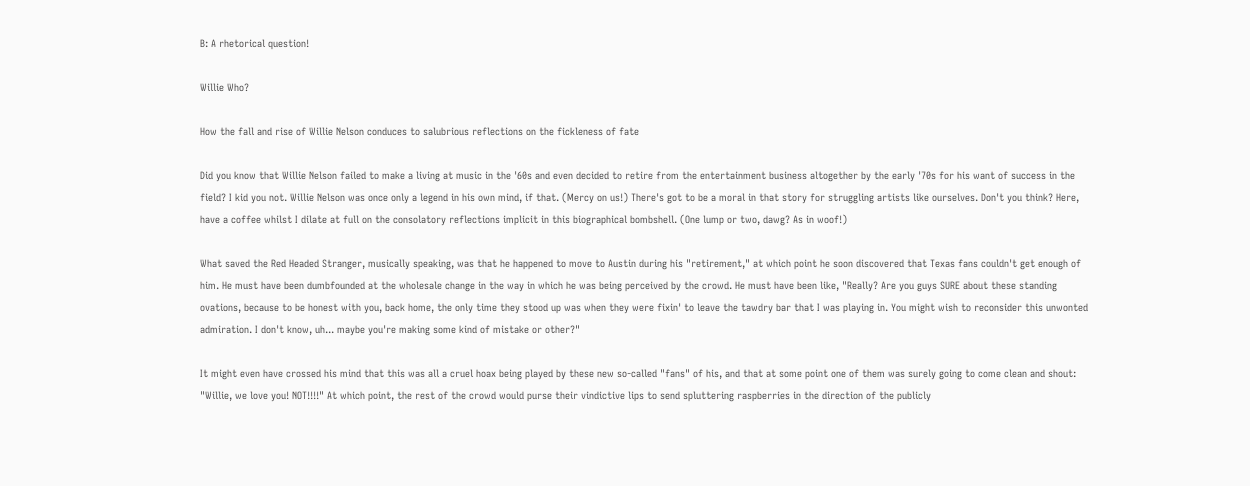B: A rhetorical question!

Willie Who?

How the fall and rise of Willie Nelson conduces to salubrious reflections on the fickleness of fate

Did you know that Willie Nelson failed to make a living at music in the '60s and even decided to retire from the entertainment business altogether by the early '70s for his want of success in the field? I kid you not. Willie Nelson was once only a legend in his own mind, if that. (Mercy on us!) There's got to be a moral in that story for struggling artists like ourselves. Don't you think? Here, have a coffee whilst I dilate at full on the consolatory reflections implicit in this biographical bombshell. (One lump or two, dawg? As in woof!)

What saved the Red Headed Stranger, musically speaking, was that he happened to move to Austin during his "retirement," at which point he soon discovered that Texas fans couldn't get enough of him. He must have been dumbfounded at the wholesale change in the way in which he was being perceived by the crowd. He must have been like, "Really? Are you guys SURE about these standing ovations, because to be honest with you, back home, the only time they stood up was when they were fixin' to leave the tawdry bar that I was playing in. You might wish to reconsider this unwonted admiration. I don't know, uh... maybe you're making some kind of mistake or other?"

It might even have crossed his mind that this was all a cruel hoax being played by these new so-called "fans" of his, and that at some point one of them was surely going to come clean and shout: "Willie, we love you! NOT!!!!" At which point, the rest of the crowd would purse their vindictive lips to send spluttering raspberries in the direction of the publicly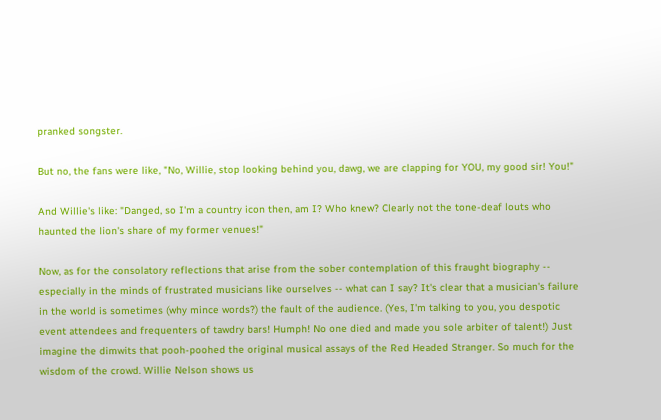pranked songster.

But no, the fans were like, "No, Willie, stop looking behind you, dawg, we are clapping for YOU, my good sir! You!"

And Willie's like: "Danged, so I'm a country icon then, am I? Who knew? Clearly not the tone-deaf louts who haunted the lion's share of my former venues!"

Now, as for the consolatory reflections that arise from the sober contemplation of this fraught biography -- especially in the minds of frustrated musicians like ourselves -- what can I say? It's clear that a musician's failure in the world is sometimes (why mince words?) the fault of the audience. (Yes, I'm talking to you, you despotic event attendees and frequenters of tawdry bars! Humph! No one died and made you sole arbiter of talent!) Just imagine the dimwits that pooh-poohed the original musical assays of the Red Headed Stranger. So much for the wisdom of the crowd. Willie Nelson shows us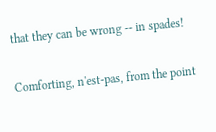that they can be wrong -- in spades!

Comforting, n'est-pas, from the point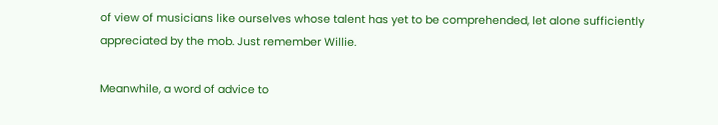of view of musicians like ourselves whose talent has yet to be comprehended, let alone sufficiently appreciated by the mob. Just remember Willie.

Meanwhile, a word of advice to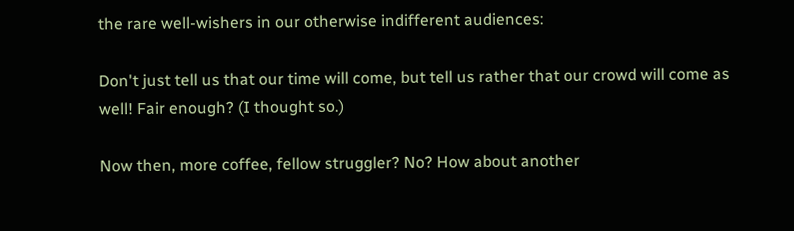the rare well-wishers in our otherwise indifferent audiences:

Don't just tell us that our time will come, but tell us rather that our crowd will come as well! Fair enough? (I thought so.)

Now then, more coffee, fellow struggler? No? How about another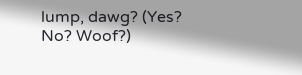lump, dawg? (Yes? No? Woof?)